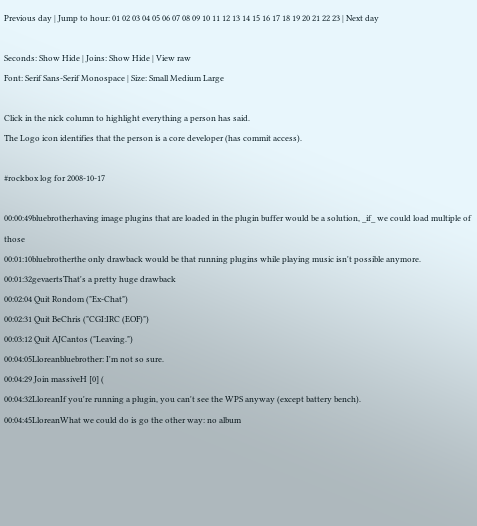Previous day | Jump to hour: 01 02 03 04 05 06 07 08 09 10 11 12 13 14 15 16 17 18 19 20 21 22 23 | Next day

Seconds: Show Hide | Joins: Show Hide | View raw
Font: Serif Sans-Serif Monospace | Size: Small Medium Large

Click in the nick column to highlight everything a person has said.
The Logo icon identifies that the person is a core developer (has commit access).

#rockbox log for 2008-10-17

00:00:49bluebrotherhaving image plugins that are loaded in the plugin buffer would be a solution, _if_ we could load multiple of those
00:01:10bluebrotherthe only drawback would be that running plugins while playing music isn't possible anymore.
00:01:32gevaertsThat's a pretty huge drawback
00:02:04 Quit Rondom ("Ex-Chat")
00:02:31 Quit BeChris ("CGI:IRC (EOF)")
00:03:12 Quit AJCantos ("Leaving.")
00:04:05Lloreanbluebrother: I'm not so sure.
00:04:29 Join massiveH [0] (
00:04:32LloreanIf you're running a plugin, you can't see the WPS anyway (except battery bench).
00:04:45LloreanWhat we could do is go the other way: no album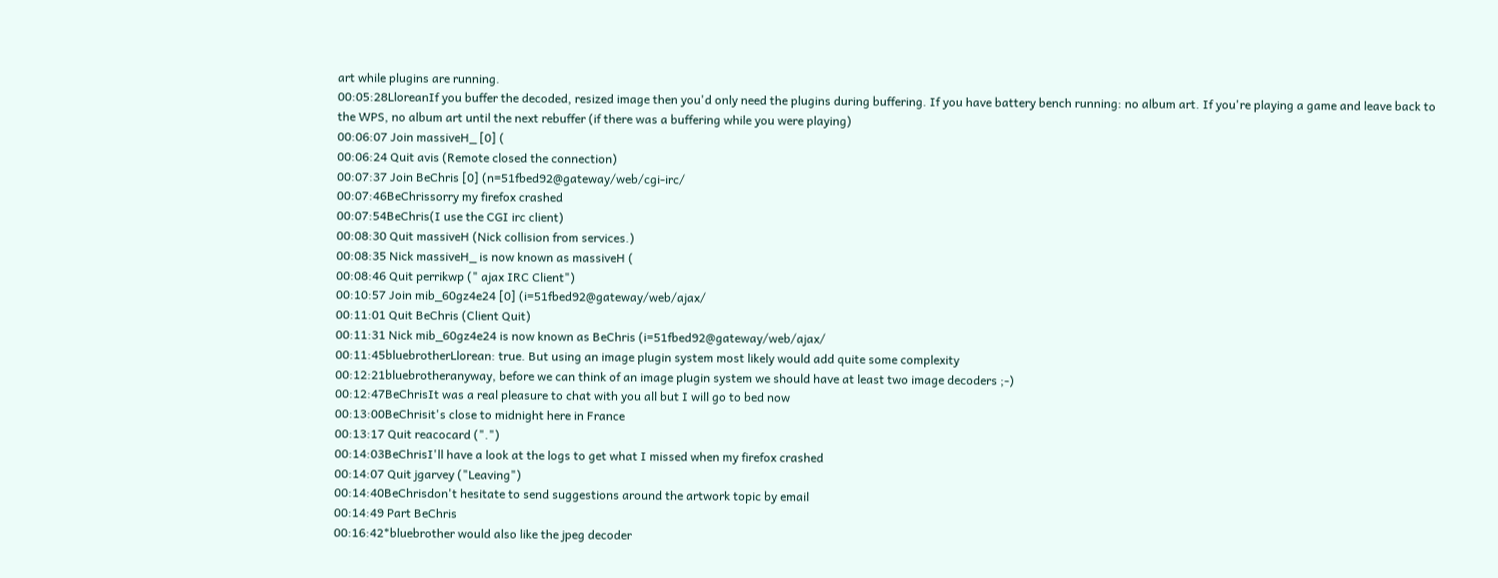art while plugins are running.
00:05:28LloreanIf you buffer the decoded, resized image then you'd only need the plugins during buffering. If you have battery bench running: no album art. If you're playing a game and leave back to the WPS, no album art until the next rebuffer (if there was a buffering while you were playing)
00:06:07 Join massiveH_ [0] (
00:06:24 Quit avis (Remote closed the connection)
00:07:37 Join BeChris [0] (n=51fbed92@gateway/web/cgi-irc/
00:07:46BeChrissorry my firefox crashed
00:07:54BeChris(I use the CGI irc client)
00:08:30 Quit massiveH (Nick collision from services.)
00:08:35 Nick massiveH_ is now known as massiveH (
00:08:46 Quit perrikwp (" ajax IRC Client")
00:10:57 Join mib_60gz4e24 [0] (i=51fbed92@gateway/web/ajax/
00:11:01 Quit BeChris (Client Quit)
00:11:31 Nick mib_60gz4e24 is now known as BeChris (i=51fbed92@gateway/web/ajax/
00:11:45bluebrotherLlorean: true. But using an image plugin system most likely would add quite some complexity
00:12:21bluebrotheranyway, before we can think of an image plugin system we should have at least two image decoders ;-)
00:12:47BeChrisIt was a real pleasure to chat with you all but I will go to bed now
00:13:00BeChrisit's close to midnight here in France
00:13:17 Quit reacocard (".")
00:14:03BeChrisI'll have a look at the logs to get what I missed when my firefox crashed
00:14:07 Quit jgarvey ("Leaving")
00:14:40BeChrisdon't hesitate to send suggestions around the artwork topic by email
00:14:49 Part BeChris
00:16:42*bluebrother would also like the jpeg decoder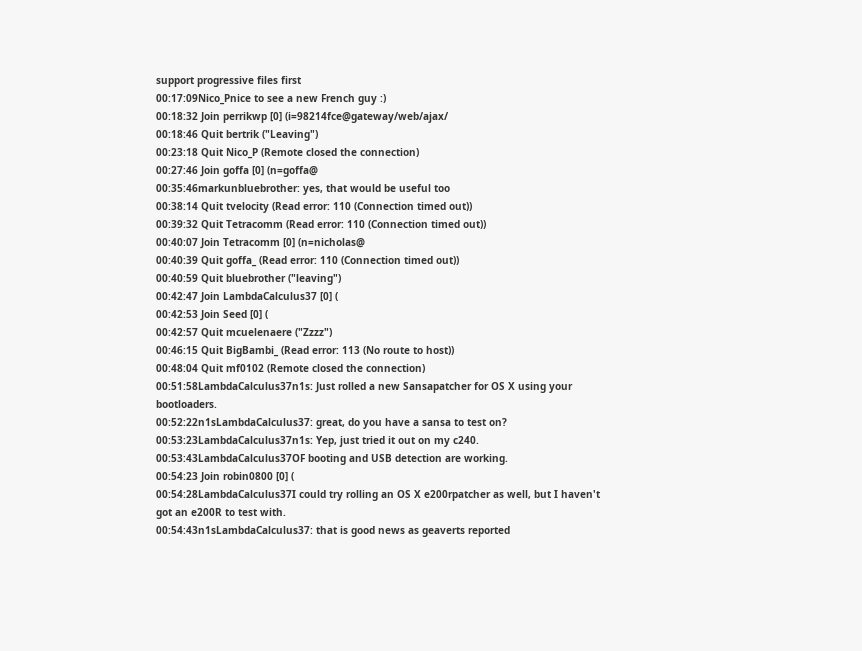support progressive files first
00:17:09Nico_Pnice to see a new French guy :)
00:18:32 Join perrikwp [0] (i=98214fce@gateway/web/ajax/
00:18:46 Quit bertrik ("Leaving")
00:23:18 Quit Nico_P (Remote closed the connection)
00:27:46 Join goffa [0] (n=goffa@
00:35:46markunbluebrother: yes, that would be useful too
00:38:14 Quit tvelocity (Read error: 110 (Connection timed out))
00:39:32 Quit Tetracomm (Read error: 110 (Connection timed out))
00:40:07 Join Tetracomm [0] (n=nicholas@
00:40:39 Quit goffa_ (Read error: 110 (Connection timed out))
00:40:59 Quit bluebrother ("leaving")
00:42:47 Join LambdaCalculus37 [0] (
00:42:53 Join Seed [0] (
00:42:57 Quit mcuelenaere ("Zzzz")
00:46:15 Quit BigBambi_ (Read error: 113 (No route to host))
00:48:04 Quit mf0102 (Remote closed the connection)
00:51:58LambdaCalculus37n1s: Just rolled a new Sansapatcher for OS X using your bootloaders.
00:52:22n1sLambdaCalculus37: great, do you have a sansa to test on?
00:53:23LambdaCalculus37n1s: Yep, just tried it out on my c240.
00:53:43LambdaCalculus37OF booting and USB detection are working.
00:54:23 Join robin0800 [0] (
00:54:28LambdaCalculus37I could try rolling an OS X e200rpatcher as well, but I haven't got an e200R to test with.
00:54:43n1sLambdaCalculus37: that is good news as geaverts reported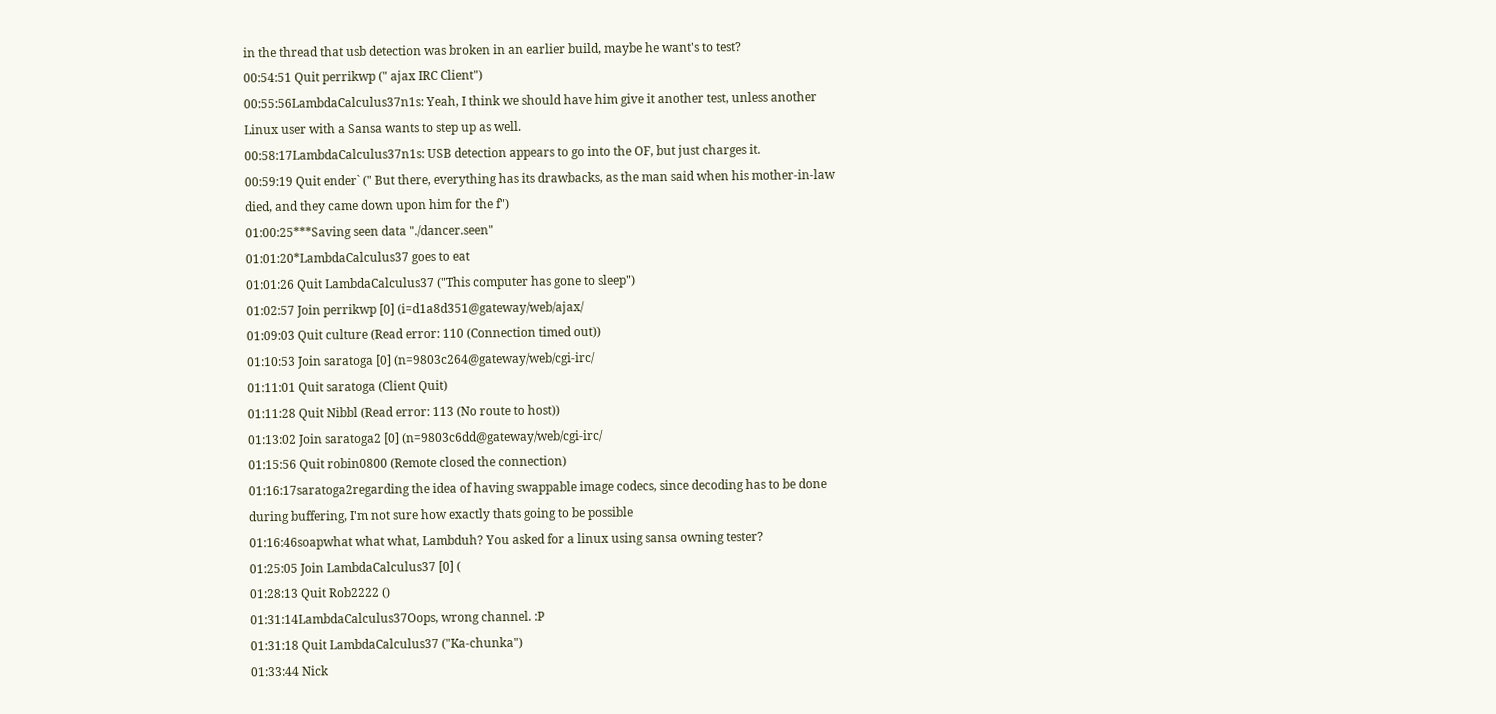in the thread that usb detection was broken in an earlier build, maybe he want's to test?
00:54:51 Quit perrikwp (" ajax IRC Client")
00:55:56LambdaCalculus37n1s: Yeah, I think we should have him give it another test, unless another Linux user with a Sansa wants to step up as well.
00:58:17LambdaCalculus37n1s: USB detection appears to go into the OF, but just charges it.
00:59:19 Quit ender` (" But there, everything has its drawbacks, as the man said when his mother-in-law died, and they came down upon him for the f")
01:00:25***Saving seen data "./dancer.seen"
01:01:20*LambdaCalculus37 goes to eat
01:01:26 Quit LambdaCalculus37 ("This computer has gone to sleep")
01:02:57 Join perrikwp [0] (i=d1a8d351@gateway/web/ajax/
01:09:03 Quit culture (Read error: 110 (Connection timed out))
01:10:53 Join saratoga [0] (n=9803c264@gateway/web/cgi-irc/
01:11:01 Quit saratoga (Client Quit)
01:11:28 Quit Nibbl (Read error: 113 (No route to host))
01:13:02 Join saratoga2 [0] (n=9803c6dd@gateway/web/cgi-irc/
01:15:56 Quit robin0800 (Remote closed the connection)
01:16:17saratoga2regarding the idea of having swappable image codecs, since decoding has to be done during buffering, I'm not sure how exactly thats going to be possible
01:16:46soapwhat what what, Lambduh? You asked for a linux using sansa owning tester?
01:25:05 Join LambdaCalculus37 [0] (
01:28:13 Quit Rob2222 ()
01:31:14LambdaCalculus37Oops, wrong channel. :P
01:31:18 Quit LambdaCalculus37 ("Ka-chunka")
01:33:44 Nick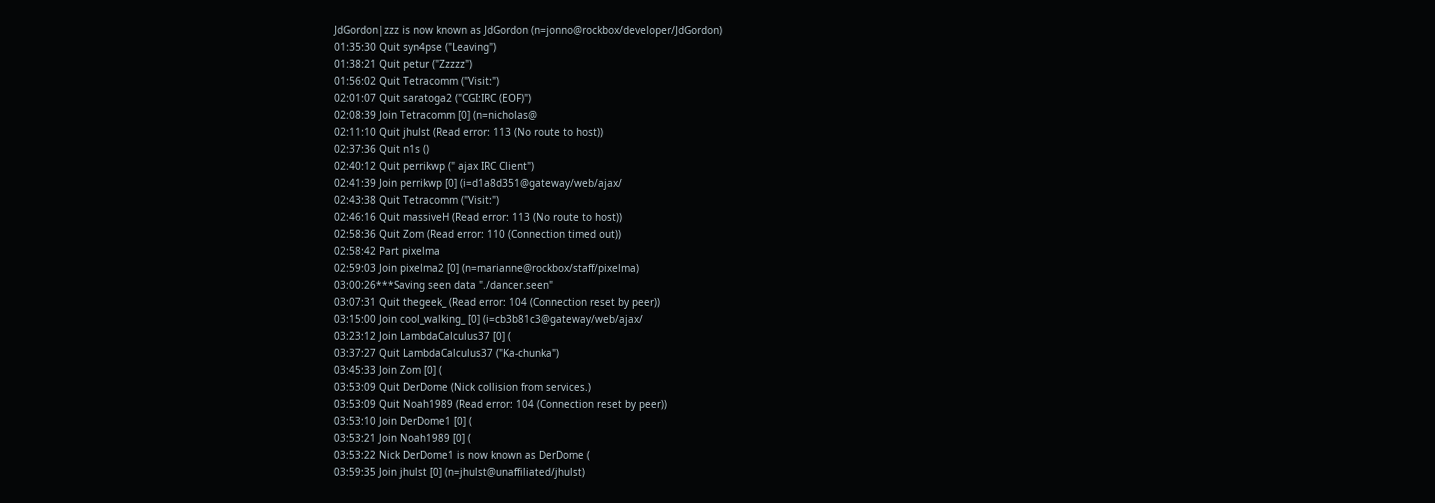JdGordon|zzz is now known as JdGordon (n=jonno@rockbox/developer/JdGordon)
01:35:30 Quit syn4pse ("Leaving")
01:38:21 Quit petur ("Zzzzz")
01:56:02 Quit Tetracomm ("Visit:")
02:01:07 Quit saratoga2 ("CGI:IRC (EOF)")
02:08:39 Join Tetracomm [0] (n=nicholas@
02:11:10 Quit jhulst (Read error: 113 (No route to host))
02:37:36 Quit n1s ()
02:40:12 Quit perrikwp (" ajax IRC Client")
02:41:39 Join perrikwp [0] (i=d1a8d351@gateway/web/ajax/
02:43:38 Quit Tetracomm ("Visit:")
02:46:16 Quit massiveH (Read error: 113 (No route to host))
02:58:36 Quit Zom (Read error: 110 (Connection timed out))
02:58:42 Part pixelma
02:59:03 Join pixelma2 [0] (n=marianne@rockbox/staff/pixelma)
03:00:26***Saving seen data "./dancer.seen"
03:07:31 Quit thegeek_ (Read error: 104 (Connection reset by peer))
03:15:00 Join cool_walking_ [0] (i=cb3b81c3@gateway/web/ajax/
03:23:12 Join LambdaCalculus37 [0] (
03:37:27 Quit LambdaCalculus37 ("Ka-chunka")
03:45:33 Join Zom [0] (
03:53:09 Quit DerDome (Nick collision from services.)
03:53:09 Quit Noah1989 (Read error: 104 (Connection reset by peer))
03:53:10 Join DerDome1 [0] (
03:53:21 Join Noah1989 [0] (
03:53:22 Nick DerDome1 is now known as DerDome (
03:59:35 Join jhulst [0] (n=jhulst@unaffiliated/jhulst)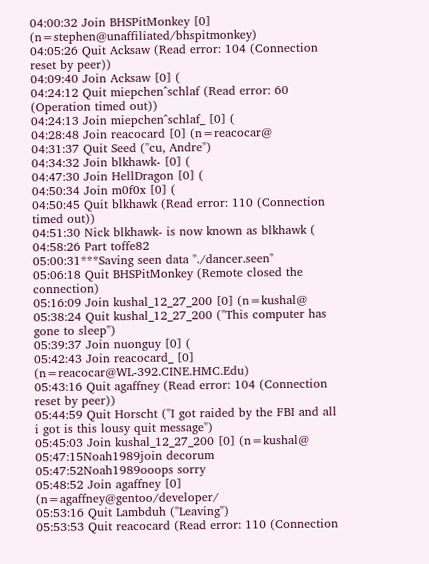04:00:32 Join BHSPitMonkey [0] (n=stephen@unaffiliated/bhspitmonkey)
04:05:26 Quit Acksaw (Read error: 104 (Connection reset by peer))
04:09:40 Join Acksaw [0] (
04:24:12 Quit miepchen^schlaf (Read error: 60 (Operation timed out))
04:24:13 Join miepchen^schlaf_ [0] (
04:28:48 Join reacocard [0] (n=reacocar@
04:31:37 Quit Seed ("cu, Andre")
04:34:32 Join blkhawk- [0] (
04:47:30 Join HellDragon [0] (
04:50:34 Join m0f0x [0] (
04:50:45 Quit blkhawk (Read error: 110 (Connection timed out))
04:51:30 Nick blkhawk- is now known as blkhawk (
04:58:26 Part toffe82
05:00:31***Saving seen data "./dancer.seen"
05:06:18 Quit BHSPitMonkey (Remote closed the connection)
05:16:09 Join kushal_12_27_200 [0] (n=kushal@
05:38:24 Quit kushal_12_27_200 ("This computer has gone to sleep")
05:39:37 Join nuonguy [0] (
05:42:43 Join reacocard_ [0] (n=reacocar@WL-392.CINE.HMC.Edu)
05:43:16 Quit agaffney (Read error: 104 (Connection reset by peer))
05:44:59 Quit Horscht ("I got raided by the FBI and all i got is this lousy quit message")
05:45:03 Join kushal_12_27_200 [0] (n=kushal@
05:47:15Noah1989join decorum
05:47:52Noah1989ooops sorry
05:48:52 Join agaffney [0] (n=agaffney@gentoo/developer/
05:53:16 Quit Lambduh ("Leaving")
05:53:53 Quit reacocard (Read error: 110 (Connection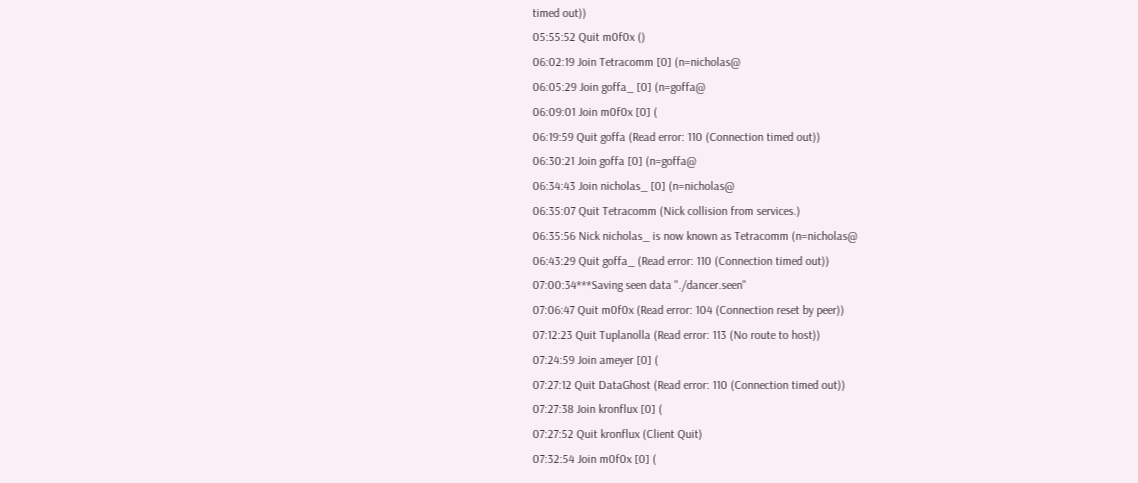timed out))
05:55:52 Quit m0f0x ()
06:02:19 Join Tetracomm [0] (n=nicholas@
06:05:29 Join goffa_ [0] (n=goffa@
06:09:01 Join m0f0x [0] (
06:19:59 Quit goffa (Read error: 110 (Connection timed out))
06:30:21 Join goffa [0] (n=goffa@
06:34:43 Join nicholas_ [0] (n=nicholas@
06:35:07 Quit Tetracomm (Nick collision from services.)
06:35:56 Nick nicholas_ is now known as Tetracomm (n=nicholas@
06:43:29 Quit goffa_ (Read error: 110 (Connection timed out))
07:00:34***Saving seen data "./dancer.seen"
07:06:47 Quit m0f0x (Read error: 104 (Connection reset by peer))
07:12:23 Quit Tuplanolla (Read error: 113 (No route to host))
07:24:59 Join ameyer [0] (
07:27:12 Quit DataGhost (Read error: 110 (Connection timed out))
07:27:38 Join kronflux [0] (
07:27:52 Quit kronflux (Client Quit)
07:32:54 Join m0f0x [0] (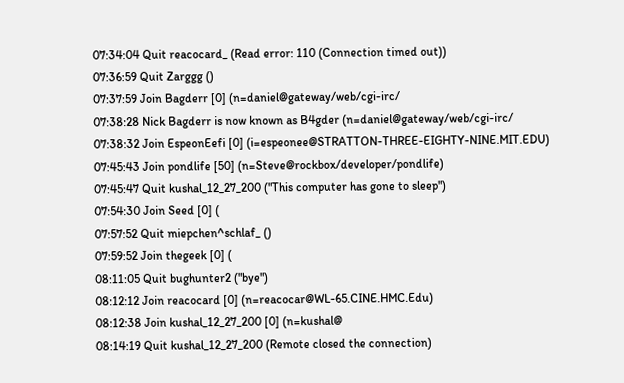07:34:04 Quit reacocard_ (Read error: 110 (Connection timed out))
07:36:59 Quit Zarggg ()
07:37:59 Join Bagderr [0] (n=daniel@gateway/web/cgi-irc/
07:38:28 Nick Bagderr is now known as B4gder (n=daniel@gateway/web/cgi-irc/
07:38:32 Join EspeonEefi [0] (i=espeonee@STRATTON-THREE-EIGHTY-NINE.MIT.EDU)
07:45:43 Join pondlife [50] (n=Steve@rockbox/developer/pondlife)
07:45:47 Quit kushal_12_27_200 ("This computer has gone to sleep")
07:54:30 Join Seed [0] (
07:57:52 Quit miepchen^schlaf_ ()
07:59:52 Join thegeek [0] (
08:11:05 Quit bughunter2 ("bye")
08:12:12 Join reacocard [0] (n=reacocar@WL-65.CINE.HMC.Edu)
08:12:38 Join kushal_12_27_200 [0] (n=kushal@
08:14:19 Quit kushal_12_27_200 (Remote closed the connection)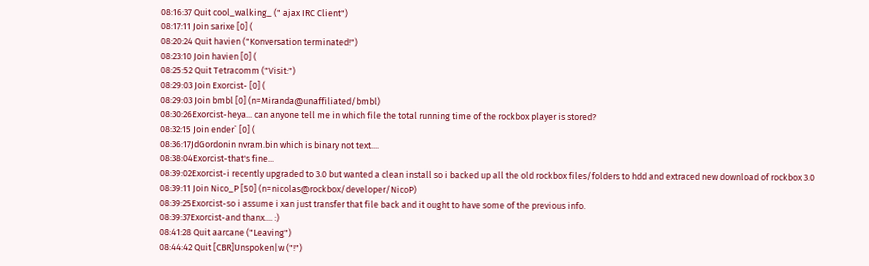08:16:37 Quit cool_walking_ (" ajax IRC Client")
08:17:11 Join sarixe [0] (
08:20:24 Quit havien ("Konversation terminated!")
08:23:10 Join havien [0] (
08:25:52 Quit Tetracomm ("Visit:")
08:29:03 Join Exorcist- [0] (
08:29:03 Join bmbl [0] (n=Miranda@unaffiliated/bmbl)
08:30:26Exorcist-heya... can anyone tell me in which file the total running time of the rockbox player is stored?
08:32:15 Join ender` [0] (
08:36:17JdGordonin nvram.bin which is binary not text....
08:38:04Exorcist-that's fine...
08:39:02Exorcist-i recently upgraded to 3.0 but wanted a clean install so i backed up all the old rockbox files/folders to hdd and extraced new download of rockbox 3.0
08:39:11 Join Nico_P [50] (n=nicolas@rockbox/developer/NicoP)
08:39:25Exorcist-so i assume i xan just transfer that file back and it ought to have some of the previous info.
08:39:37Exorcist-and thanx.... :)
08:41:28 Quit aarcane ("Leaving")
08:44:42 Quit [CBR]Unspoken|w ("!")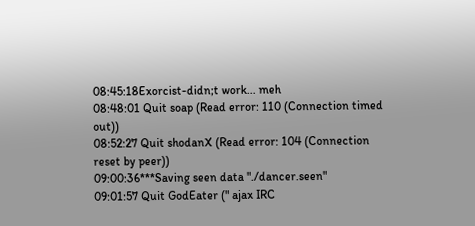08:45:18Exorcist-didn;t work... meh
08:48:01 Quit soap (Read error: 110 (Connection timed out))
08:52:27 Quit shodanX (Read error: 104 (Connection reset by peer))
09:00:36***Saving seen data "./dancer.seen"
09:01:57 Quit GodEater (" ajax IRC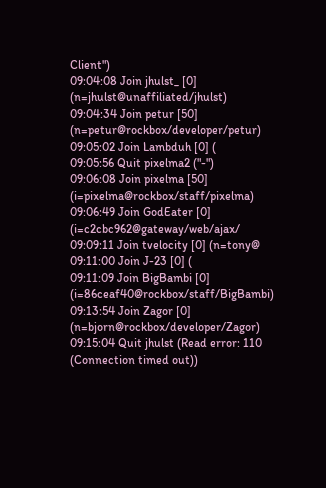Client")
09:04:08 Join jhulst_ [0] (n=jhulst@unaffiliated/jhulst)
09:04:34 Join petur [50] (n=petur@rockbox/developer/petur)
09:05:02 Join Lambduh [0] (
09:05:56 Quit pixelma2 ("-")
09:06:08 Join pixelma [50] (i=pixelma@rockbox/staff/pixelma)
09:06:49 Join GodEater [0] (i=c2cbc962@gateway/web/ajax/
09:09:11 Join tvelocity [0] (n=tony@
09:11:00 Join J-23 [0] (
09:11:09 Join BigBambi [0] (i=86ceaf40@rockbox/staff/BigBambi)
09:13:54 Join Zagor [0] (n=bjorn@rockbox/developer/Zagor)
09:15:04 Quit jhulst (Read error: 110 (Connection timed out))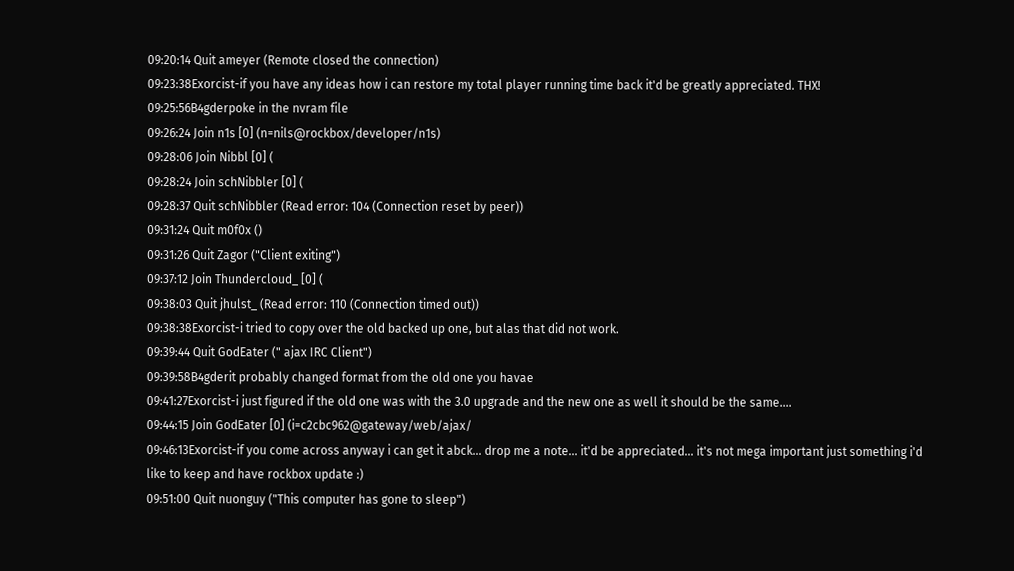09:20:14 Quit ameyer (Remote closed the connection)
09:23:38Exorcist-if you have any ideas how i can restore my total player running time back it'd be greatly appreciated. THX!
09:25:56B4gderpoke in the nvram file
09:26:24 Join n1s [0] (n=nils@rockbox/developer/n1s)
09:28:06 Join Nibbl [0] (
09:28:24 Join schNibbler [0] (
09:28:37 Quit schNibbler (Read error: 104 (Connection reset by peer))
09:31:24 Quit m0f0x ()
09:31:26 Quit Zagor ("Client exiting")
09:37:12 Join Thundercloud_ [0] (
09:38:03 Quit jhulst_ (Read error: 110 (Connection timed out))
09:38:38Exorcist-i tried to copy over the old backed up one, but alas that did not work.
09:39:44 Quit GodEater (" ajax IRC Client")
09:39:58B4gderit probably changed format from the old one you havae
09:41:27Exorcist-i just figured if the old one was with the 3.0 upgrade and the new one as well it should be the same....
09:44:15 Join GodEater [0] (i=c2cbc962@gateway/web/ajax/
09:46:13Exorcist-if you come across anyway i can get it abck... drop me a note... it'd be appreciated... it's not mega important just something i'd like to keep and have rockbox update :)
09:51:00 Quit nuonguy ("This computer has gone to sleep")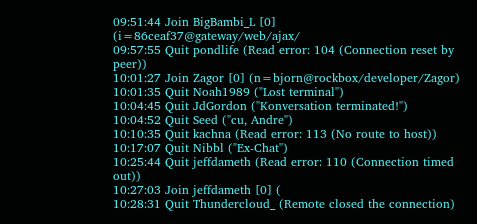09:51:44 Join BigBambi_L [0] (i=86ceaf37@gateway/web/ajax/
09:57:55 Quit pondlife (Read error: 104 (Connection reset by peer))
10:01:27 Join Zagor [0] (n=bjorn@rockbox/developer/Zagor)
10:01:35 Quit Noah1989 ("Lost terminal")
10:04:45 Quit JdGordon ("Konversation terminated!")
10:04:52 Quit Seed ("cu, Andre")
10:10:35 Quit kachna (Read error: 113 (No route to host))
10:17:07 Quit Nibbl ("Ex-Chat")
10:25:44 Quit jeffdameth (Read error: 110 (Connection timed out))
10:27:03 Join jeffdameth [0] (
10:28:31 Quit Thundercloud_ (Remote closed the connection)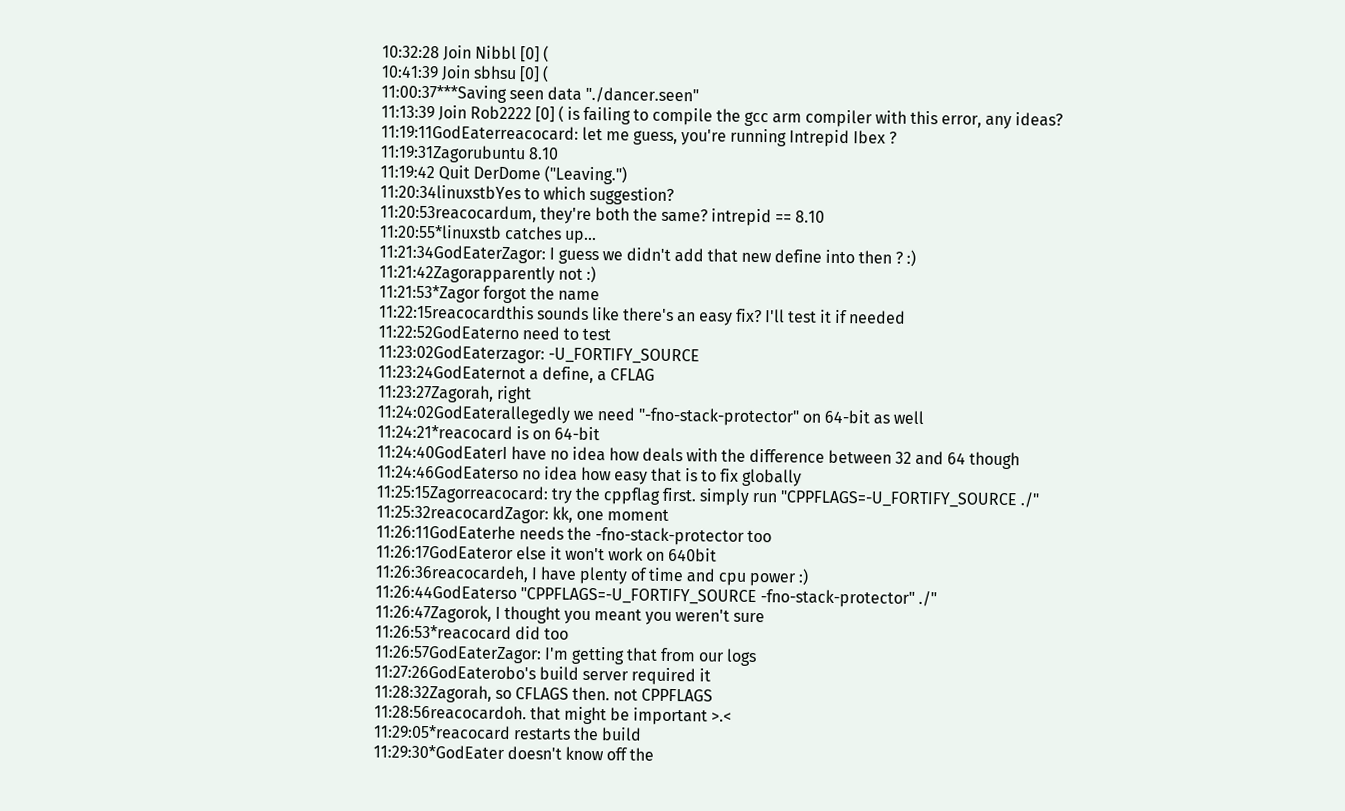10:32:28 Join Nibbl [0] (
10:41:39 Join sbhsu [0] (
11:00:37***Saving seen data "./dancer.seen"
11:13:39 Join Rob2222 [0] ( is failing to compile the gcc arm compiler with this error, any ideas?
11:19:11GodEaterreacocard: let me guess, you're running Intrepid Ibex ?
11:19:31Zagorubuntu 8.10
11:19:42 Quit DerDome ("Leaving.")
11:20:34linuxstbYes to which suggestion?
11:20:53reacocardum, they're both the same? intrepid == 8.10
11:20:55*linuxstb catches up...
11:21:34GodEaterZagor: I guess we didn't add that new define into then ? :)
11:21:42Zagorapparently not :)
11:21:53*Zagor forgot the name
11:22:15reacocardthis sounds like there's an easy fix? I'll test it if needed
11:22:52GodEaterno need to test
11:23:02GodEaterzagor: -U_FORTIFY_SOURCE
11:23:24GodEaternot a define, a CFLAG
11:23:27Zagorah, right
11:24:02GodEaterallegedly we need "-fno-stack-protector" on 64-bit as well
11:24:21*reacocard is on 64-bit
11:24:40GodEaterI have no idea how deals with the difference between 32 and 64 though
11:24:46GodEaterso no idea how easy that is to fix globally
11:25:15Zagorreacocard: try the cppflag first. simply run "CPPFLAGS=-U_FORTIFY_SOURCE ./"
11:25:32reacocardZagor: kk, one moment
11:26:11GodEaterhe needs the -fno-stack-protector too
11:26:17GodEateror else it won't work on 640bit
11:26:36reacocardeh, I have plenty of time and cpu power :)
11:26:44GodEaterso "CPPFLAGS=-U_FORTIFY_SOURCE -fno-stack-protector" ./"
11:26:47Zagorok, I thought you meant you weren't sure
11:26:53*reacocard did too
11:26:57GodEaterZagor: I'm getting that from our logs
11:27:26GodEaterobo's build server required it
11:28:32Zagorah, so CFLAGS then. not CPPFLAGS
11:28:56reacocardoh. that might be important >.<
11:29:05*reacocard restarts the build
11:29:30*GodEater doesn't know off the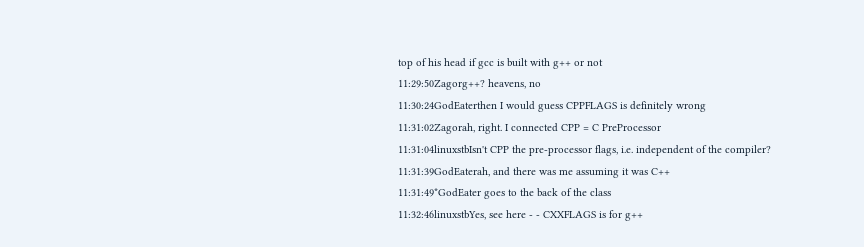top of his head if gcc is built with g++ or not
11:29:50Zagorg++? heavens, no
11:30:24GodEaterthen I would guess CPPFLAGS is definitely wrong
11:31:02Zagorah, right. I connected CPP = C PreProcessor
11:31:04linuxstbIsn't CPP the pre-processor flags, i.e. independent of the compiler?
11:31:39GodEaterah, and there was me assuming it was C++
11:31:49*GodEater goes to the back of the class
11:32:46linuxstbYes, see here - - CXXFLAGS is for g++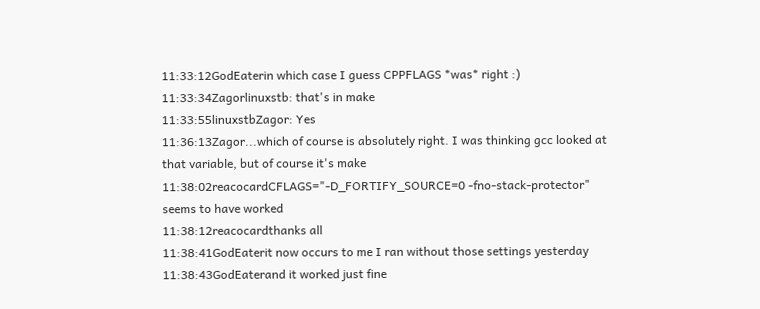11:33:12GodEaterin which case I guess CPPFLAGS *was* right :)
11:33:34Zagorlinuxstb: that's in make
11:33:55linuxstbZagor: Yes
11:36:13Zagor...which of course is absolutely right. I was thinking gcc looked at that variable, but of course it's make
11:38:02reacocardCFLAGS="-D_FORTIFY_SOURCE=0 -fno-stack-protector" seems to have worked
11:38:12reacocardthanks all
11:38:41GodEaterit now occurs to me I ran without those settings yesterday
11:38:43GodEaterand it worked just fine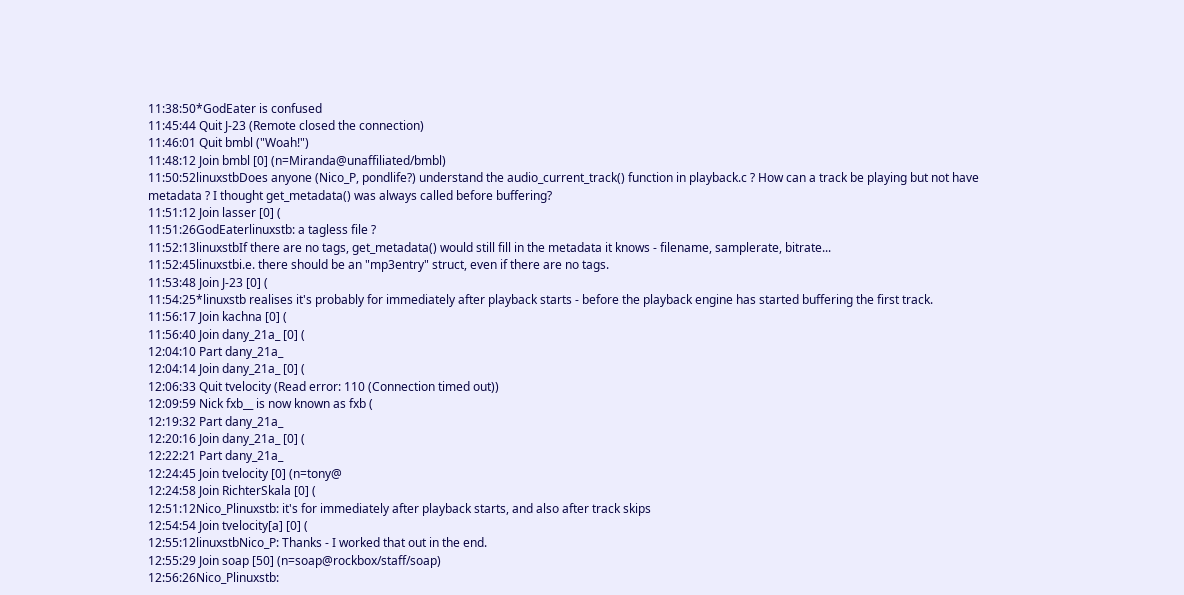11:38:50*GodEater is confused
11:45:44 Quit J-23 (Remote closed the connection)
11:46:01 Quit bmbl ("Woah!")
11:48:12 Join bmbl [0] (n=Miranda@unaffiliated/bmbl)
11:50:52linuxstbDoes anyone (Nico_P, pondlife?) understand the audio_current_track() function in playback.c ? How can a track be playing but not have metadata ? I thought get_metadata() was always called before buffering?
11:51:12 Join lasser [0] (
11:51:26GodEaterlinuxstb: a tagless file ?
11:52:13linuxstbIf there are no tags, get_metadata() would still fill in the metadata it knows - filename, samplerate, bitrate...
11:52:45linuxstbi.e. there should be an "mp3entry" struct, even if there are no tags.
11:53:48 Join J-23 [0] (
11:54:25*linuxstb realises it's probably for immediately after playback starts - before the playback engine has started buffering the first track.
11:56:17 Join kachna [0] (
11:56:40 Join dany_21a_ [0] (
12:04:10 Part dany_21a_
12:04:14 Join dany_21a_ [0] (
12:06:33 Quit tvelocity (Read error: 110 (Connection timed out))
12:09:59 Nick fxb__ is now known as fxb (
12:19:32 Part dany_21a_
12:20:16 Join dany_21a_ [0] (
12:22:21 Part dany_21a_
12:24:45 Join tvelocity [0] (n=tony@
12:24:58 Join RichterSkala [0] (
12:51:12Nico_Plinuxstb: it's for immediately after playback starts, and also after track skips
12:54:54 Join tvelocity[a] [0] (
12:55:12linuxstbNico_P: Thanks - I worked that out in the end.
12:55:29 Join soap [50] (n=soap@rockbox/staff/soap)
12:56:26Nico_Plinuxstb: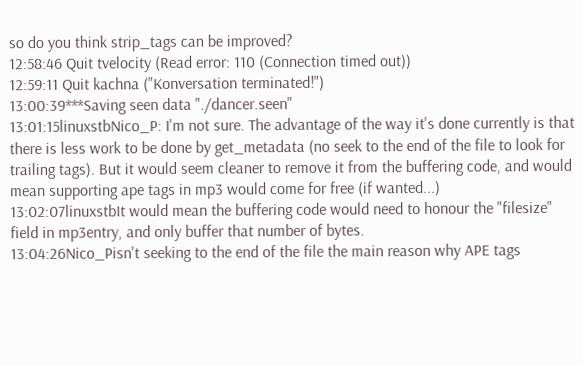so do you think strip_tags can be improved?
12:58:46 Quit tvelocity (Read error: 110 (Connection timed out))
12:59:11 Quit kachna ("Konversation terminated!")
13:00:39***Saving seen data "./dancer.seen"
13:01:15linuxstbNico_P: I'm not sure. The advantage of the way it's done currently is that there is less work to be done by get_metadata (no seek to the end of the file to look for trailing tags). But it would seem cleaner to remove it from the buffering code, and would mean supporting ape tags in mp3 would come for free (if wanted...)
13:02:07linuxstbIt would mean the buffering code would need to honour the "filesize" field in mp3entry, and only buffer that number of bytes.
13:04:26Nico_Pisn't seeking to the end of the file the main reason why APE tags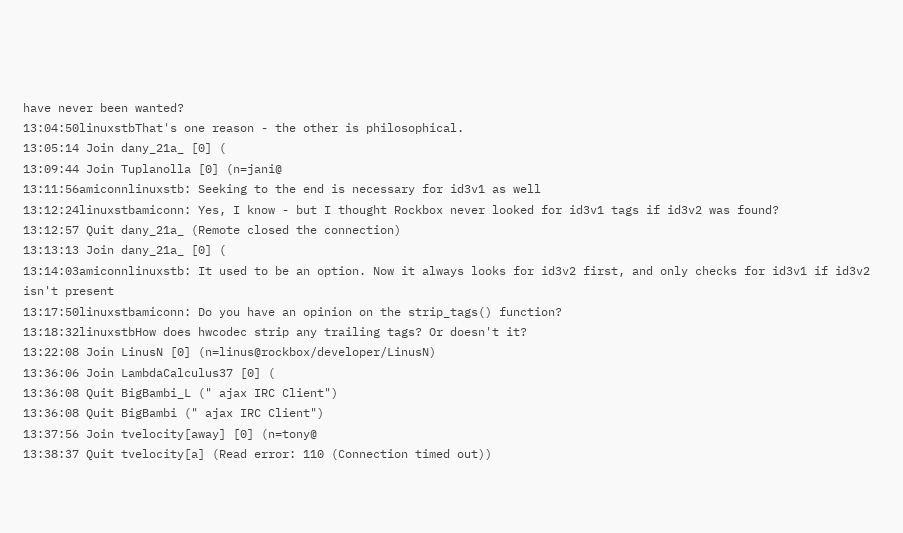have never been wanted?
13:04:50linuxstbThat's one reason - the other is philosophical.
13:05:14 Join dany_21a_ [0] (
13:09:44 Join Tuplanolla [0] (n=jani@
13:11:56amiconnlinuxstb: Seeking to the end is necessary for id3v1 as well
13:12:24linuxstbamiconn: Yes, I know - but I thought Rockbox never looked for id3v1 tags if id3v2 was found?
13:12:57 Quit dany_21a_ (Remote closed the connection)
13:13:13 Join dany_21a_ [0] (
13:14:03amiconnlinuxstb: It used to be an option. Now it always looks for id3v2 first, and only checks for id3v1 if id3v2 isn't present
13:17:50linuxstbamiconn: Do you have an opinion on the strip_tags() function?
13:18:32linuxstbHow does hwcodec strip any trailing tags? Or doesn't it?
13:22:08 Join LinusN [0] (n=linus@rockbox/developer/LinusN)
13:36:06 Join LambdaCalculus37 [0] (
13:36:08 Quit BigBambi_L (" ajax IRC Client")
13:36:08 Quit BigBambi (" ajax IRC Client")
13:37:56 Join tvelocity[away] [0] (n=tony@
13:38:37 Quit tvelocity[a] (Read error: 110 (Connection timed out))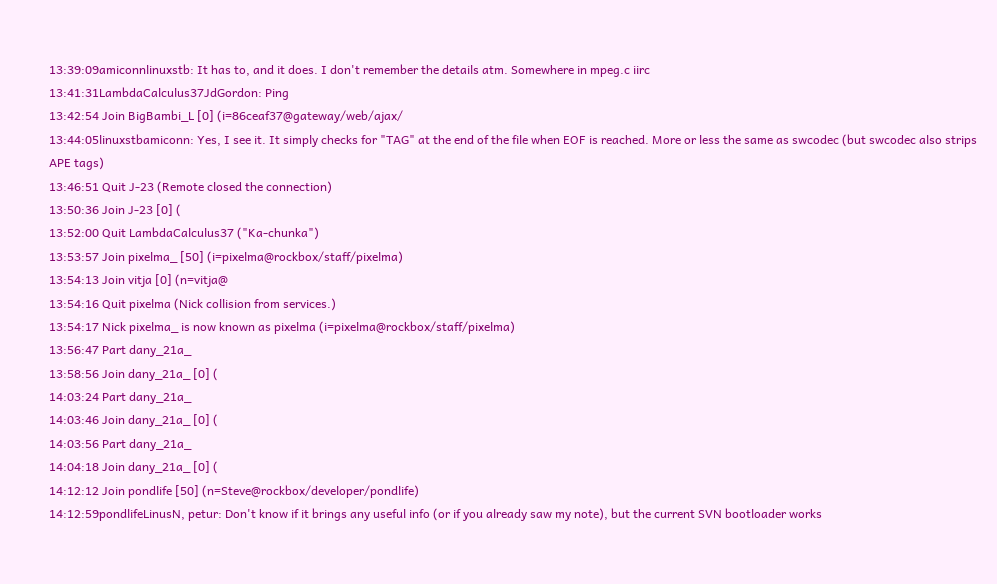13:39:09amiconnlinuxstb: It has to, and it does. I don't remember the details atm. Somewhere in mpeg.c iirc
13:41:31LambdaCalculus37JdGordon: Ping
13:42:54 Join BigBambi_L [0] (i=86ceaf37@gateway/web/ajax/
13:44:05linuxstbamiconn: Yes, I see it. It simply checks for "TAG" at the end of the file when EOF is reached. More or less the same as swcodec (but swcodec also strips APE tags)
13:46:51 Quit J-23 (Remote closed the connection)
13:50:36 Join J-23 [0] (
13:52:00 Quit LambdaCalculus37 ("Ka-chunka")
13:53:57 Join pixelma_ [50] (i=pixelma@rockbox/staff/pixelma)
13:54:13 Join vitja [0] (n=vitja@
13:54:16 Quit pixelma (Nick collision from services.)
13:54:17 Nick pixelma_ is now known as pixelma (i=pixelma@rockbox/staff/pixelma)
13:56:47 Part dany_21a_
13:58:56 Join dany_21a_ [0] (
14:03:24 Part dany_21a_
14:03:46 Join dany_21a_ [0] (
14:03:56 Part dany_21a_
14:04:18 Join dany_21a_ [0] (
14:12:12 Join pondlife [50] (n=Steve@rockbox/developer/pondlife)
14:12:59pondlifeLinusN, petur: Don't know if it brings any useful info (or if you already saw my note), but the current SVN bootloader works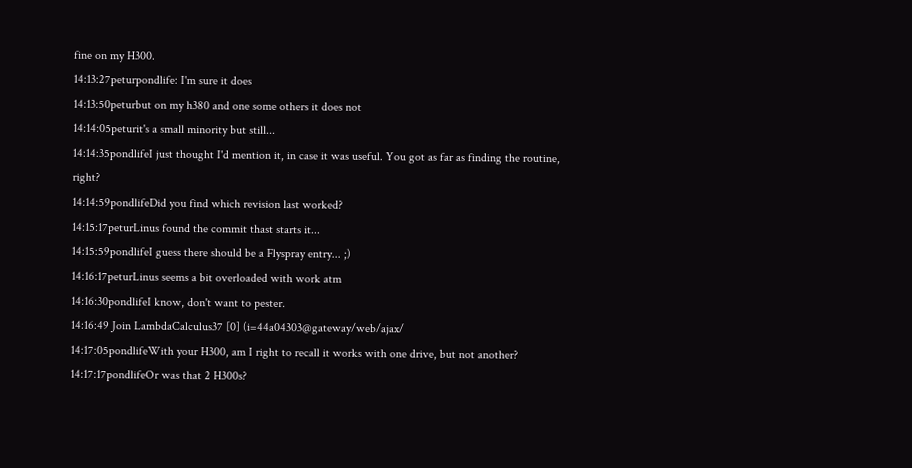fine on my H300.
14:13:27peturpondlife: I'm sure it does
14:13:50peturbut on my h380 and one some others it does not
14:14:05peturit's a small minority but still...
14:14:35pondlifeI just thought I'd mention it, in case it was useful. You got as far as finding the routine, right?
14:14:59pondlifeDid you find which revision last worked?
14:15:17peturLinus found the commit thast starts it...
14:15:59pondlifeI guess there should be a Flyspray entry... ;)
14:16:17peturLinus seems a bit overloaded with work atm
14:16:30pondlifeI know, don't want to pester.
14:16:49 Join LambdaCalculus37 [0] (i=44a04303@gateway/web/ajax/
14:17:05pondlifeWith your H300, am I right to recall it works with one drive, but not another?
14:17:17pondlifeOr was that 2 H300s?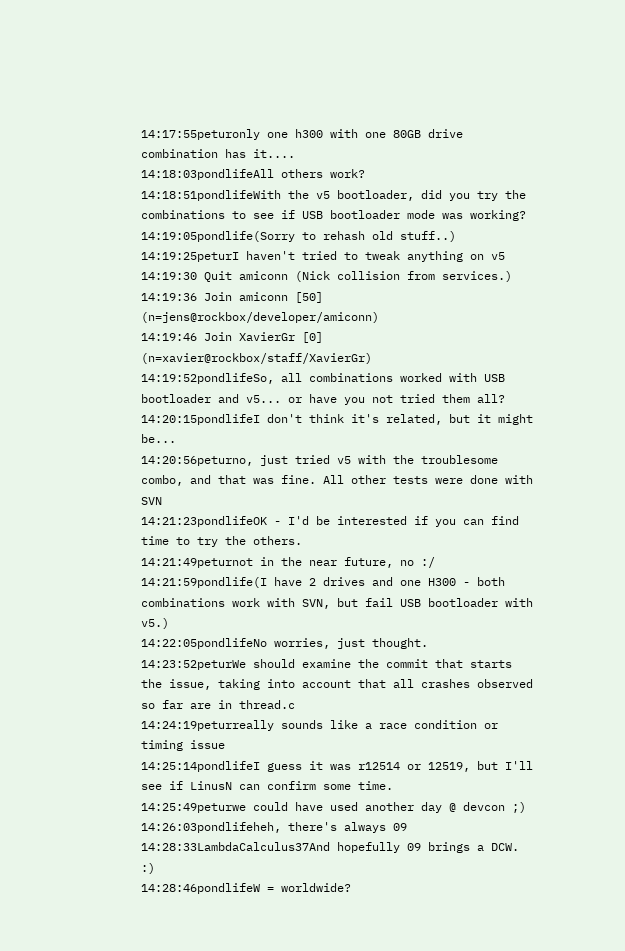14:17:55peturonly one h300 with one 80GB drive combination has it....
14:18:03pondlifeAll others work?
14:18:51pondlifeWith the v5 bootloader, did you try the combinations to see if USB bootloader mode was working?
14:19:05pondlife(Sorry to rehash old stuff..)
14:19:25peturI haven't tried to tweak anything on v5
14:19:30 Quit amiconn (Nick collision from services.)
14:19:36 Join amiconn [50] (n=jens@rockbox/developer/amiconn)
14:19:46 Join XavierGr [0] (n=xavier@rockbox/staff/XavierGr)
14:19:52pondlifeSo, all combinations worked with USB bootloader and v5... or have you not tried them all?
14:20:15pondlifeI don't think it's related, but it might be...
14:20:56peturno, just tried v5 with the troublesome combo, and that was fine. All other tests were done with SVN
14:21:23pondlifeOK - I'd be interested if you can find time to try the others.
14:21:49peturnot in the near future, no :/
14:21:59pondlife(I have 2 drives and one H300 - both combinations work with SVN, but fail USB bootloader with v5.)
14:22:05pondlifeNo worries, just thought.
14:23:52peturWe should examine the commit that starts the issue, taking into account that all crashes observed so far are in thread.c
14:24:19peturreally sounds like a race condition or timing issue
14:25:14pondlifeI guess it was r12514 or 12519, but I'll see if LinusN can confirm some time.
14:25:49peturwe could have used another day @ devcon ;)
14:26:03pondlifeheh, there's always 09
14:28:33LambdaCalculus37And hopefully 09 brings a DCW. :)
14:28:46pondlifeW = worldwide?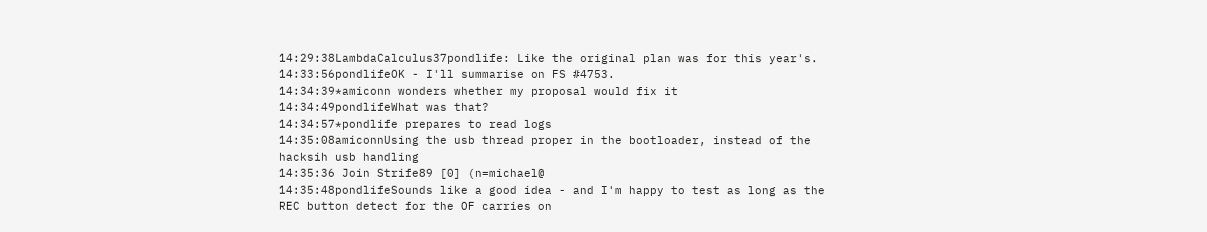14:29:38LambdaCalculus37pondlife: Like the original plan was for this year's.
14:33:56pondlifeOK - I'll summarise on FS #4753.
14:34:39*amiconn wonders whether my proposal would fix it
14:34:49pondlifeWhat was that?
14:34:57*pondlife prepares to read logs
14:35:08amiconnUsing the usb thread proper in the bootloader, instead of the hacksih usb handling
14:35:36 Join Strife89 [0] (n=michael@
14:35:48pondlifeSounds like a good idea - and I'm happy to test as long as the REC button detect for the OF carries on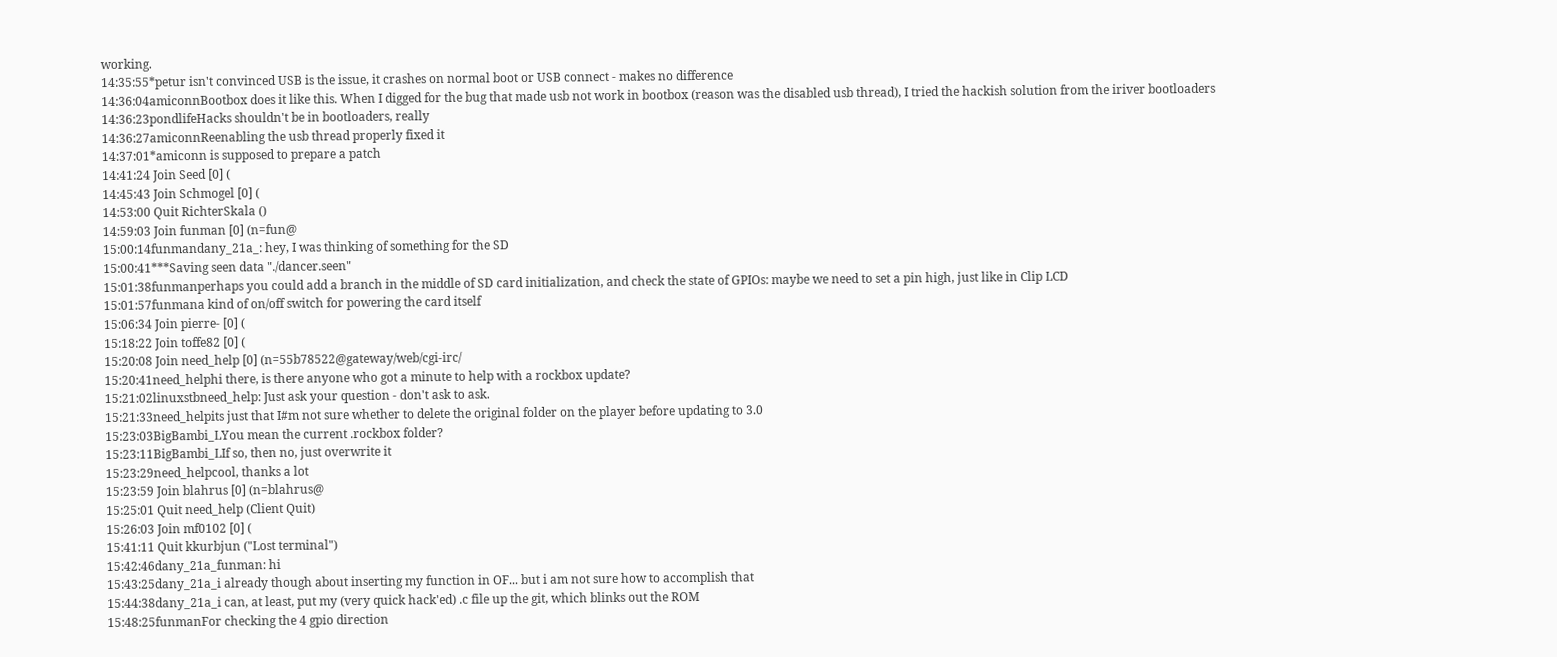working.
14:35:55*petur isn't convinced USB is the issue, it crashes on normal boot or USB connect - makes no difference
14:36:04amiconnBootbox does it like this. When I digged for the bug that made usb not work in bootbox (reason was the disabled usb thread), I tried the hackish solution from the iriver bootloaders
14:36:23pondlifeHacks shouldn't be in bootloaders, really
14:36:27amiconnReenabling the usb thread properly fixed it
14:37:01*amiconn is supposed to prepare a patch
14:41:24 Join Seed [0] (
14:45:43 Join Schmogel [0] (
14:53:00 Quit RichterSkala ()
14:59:03 Join funman [0] (n=fun@
15:00:14funmandany_21a_: hey, I was thinking of something for the SD
15:00:41***Saving seen data "./dancer.seen"
15:01:38funmanperhaps you could add a branch in the middle of SD card initialization, and check the state of GPIOs: maybe we need to set a pin high, just like in Clip LCD
15:01:57funmana kind of on/off switch for powering the card itself
15:06:34 Join pierre- [0] (
15:18:22 Join toffe82 [0] (
15:20:08 Join need_help [0] (n=55b78522@gateway/web/cgi-irc/
15:20:41need_helphi there, is there anyone who got a minute to help with a rockbox update?
15:21:02linuxstbneed_help: Just ask your question - don't ask to ask.
15:21:33need_helpits just that I#m not sure whether to delete the original folder on the player before updating to 3.0
15:23:03BigBambi_LYou mean the current .rockbox folder?
15:23:11BigBambi_LIf so, then no, just overwrite it
15:23:29need_helpcool, thanks a lot
15:23:59 Join blahrus [0] (n=blahrus@
15:25:01 Quit need_help (Client Quit)
15:26:03 Join mf0102 [0] (
15:41:11 Quit kkurbjun ("Lost terminal")
15:42:46dany_21a_funman: hi
15:43:25dany_21a_i already though about inserting my function in OF... but i am not sure how to accomplish that
15:44:38dany_21a_i can, at least, put my (very quick hack'ed) .c file up the git, which blinks out the ROM
15:48:25funmanFor checking the 4 gpio direction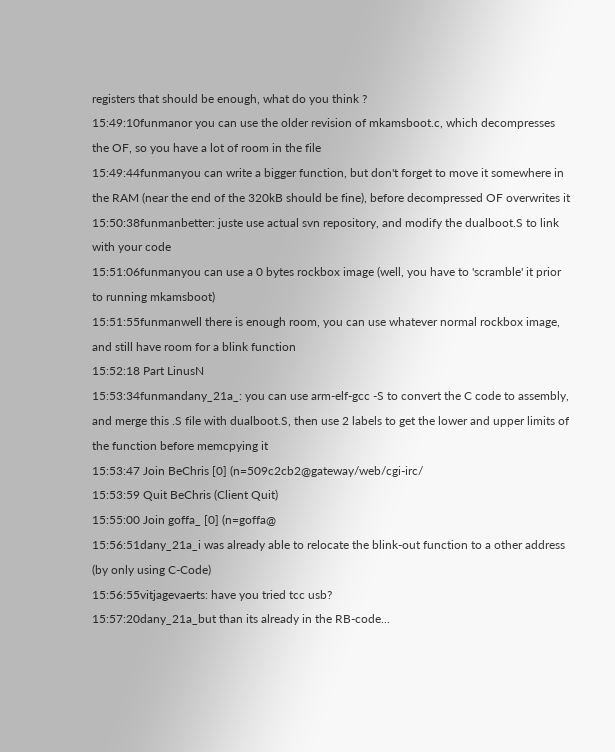registers that should be enough, what do you think ?
15:49:10funmanor you can use the older revision of mkamsboot.c, which decompresses the OF, so you have a lot of room in the file
15:49:44funmanyou can write a bigger function, but don't forget to move it somewhere in the RAM (near the end of the 320kB should be fine), before decompressed OF overwrites it
15:50:38funmanbetter: juste use actual svn repository, and modify the dualboot.S to link with your code
15:51:06funmanyou can use a 0 bytes rockbox image (well, you have to 'scramble' it prior to running mkamsboot)
15:51:55funmanwell there is enough room, you can use whatever normal rockbox image, and still have room for a blink function
15:52:18 Part LinusN
15:53:34funmandany_21a_: you can use arm-elf-gcc -S to convert the C code to assembly, and merge this .S file with dualboot.S, then use 2 labels to get the lower and upper limits of the function before memcpying it
15:53:47 Join BeChris [0] (n=509c2cb2@gateway/web/cgi-irc/
15:53:59 Quit BeChris (Client Quit)
15:55:00 Join goffa_ [0] (n=goffa@
15:56:51dany_21a_i was already able to relocate the blink-out function to a other address (by only using C-Code)
15:56:55vitjagevaerts: have you tried tcc usb?
15:57:20dany_21a_but than its already in the RB-code...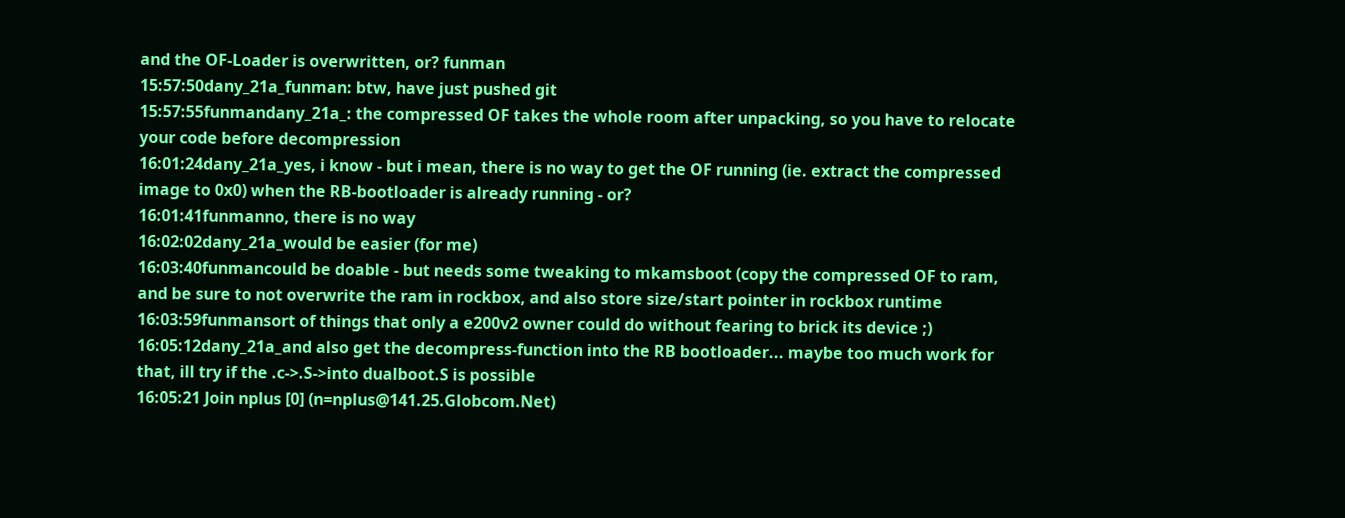and the OF-Loader is overwritten, or? funman
15:57:50dany_21a_funman: btw, have just pushed git
15:57:55funmandany_21a_: the compressed OF takes the whole room after unpacking, so you have to relocate your code before decompression
16:01:24dany_21a_yes, i know - but i mean, there is no way to get the OF running (ie. extract the compressed image to 0x0) when the RB-bootloader is already running - or?
16:01:41funmanno, there is no way
16:02:02dany_21a_would be easier (for me)
16:03:40funmancould be doable - but needs some tweaking to mkamsboot (copy the compressed OF to ram, and be sure to not overwrite the ram in rockbox, and also store size/start pointer in rockbox runtime
16:03:59funmansort of things that only a e200v2 owner could do without fearing to brick its device ;)
16:05:12dany_21a_and also get the decompress-function into the RB bootloader... maybe too much work for that, ill try if the .c->.S->into dualboot.S is possible
16:05:21 Join nplus [0] (n=nplus@141.25.Globcom.Net)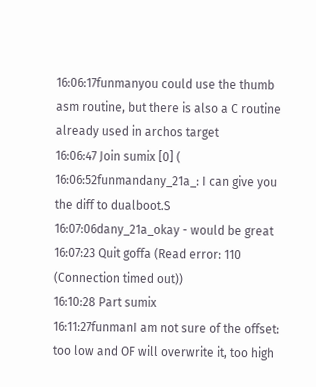16:06:17funmanyou could use the thumb asm routine, but there is also a C routine already used in archos target
16:06:47 Join sumix [0] (
16:06:52funmandany_21a_: I can give you the diff to dualboot.S
16:07:06dany_21a_okay - would be great
16:07:23 Quit goffa (Read error: 110 (Connection timed out))
16:10:28 Part sumix
16:11:27funmanI am not sure of the offset: too low and OF will overwrite it, too high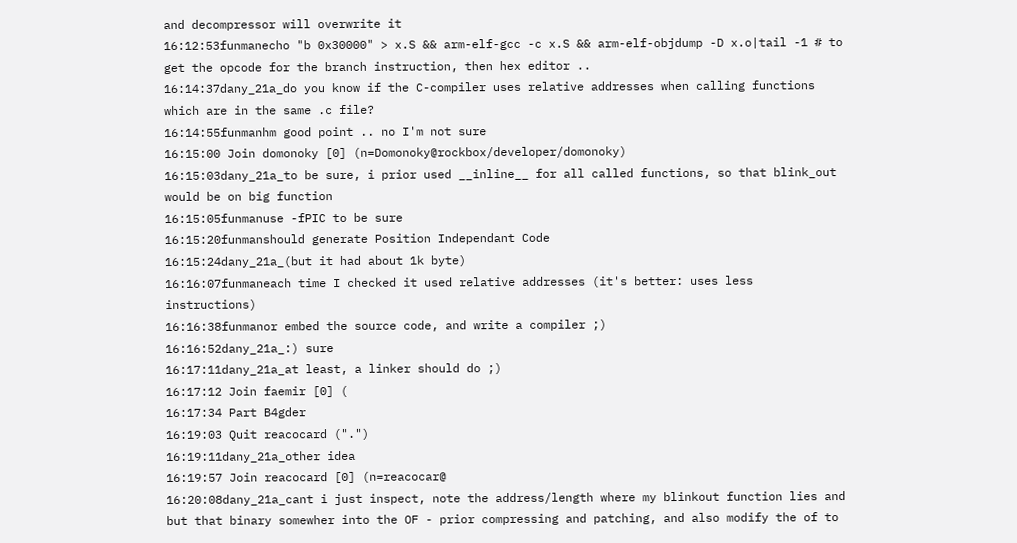and decompressor will overwrite it
16:12:53funmanecho "b 0x30000" > x.S && arm-elf-gcc -c x.S && arm-elf-objdump -D x.o|tail -1 # to get the opcode for the branch instruction, then hex editor ..
16:14:37dany_21a_do you know if the C-compiler uses relative addresses when calling functions which are in the same .c file?
16:14:55funmanhm good point .. no I'm not sure
16:15:00 Join domonoky [0] (n=Domonoky@rockbox/developer/domonoky)
16:15:03dany_21a_to be sure, i prior used __inline__ for all called functions, so that blink_out would be on big function
16:15:05funmanuse -fPIC to be sure
16:15:20funmanshould generate Position Independant Code
16:15:24dany_21a_(but it had about 1k byte)
16:16:07funmaneach time I checked it used relative addresses (it's better: uses less instructions)
16:16:38funmanor embed the source code, and write a compiler ;)
16:16:52dany_21a_:) sure
16:17:11dany_21a_at least, a linker should do ;)
16:17:12 Join faemir [0] (
16:17:34 Part B4gder
16:19:03 Quit reacocard (".")
16:19:11dany_21a_other idea
16:19:57 Join reacocard [0] (n=reacocar@
16:20:08dany_21a_cant i just inspect, note the address/length where my blinkout function lies and but that binary somewher into the OF - prior compressing and patching, and also modify the of to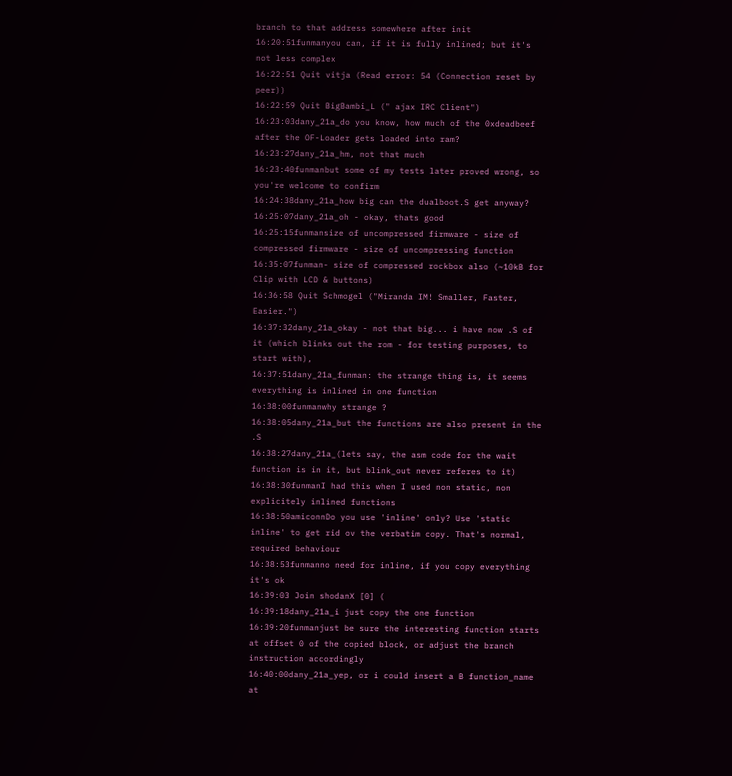branch to that address somewhere after init
16:20:51funmanyou can, if it is fully inlined; but it's not less complex
16:22:51 Quit vitja (Read error: 54 (Connection reset by peer))
16:22:59 Quit BigBambi_L (" ajax IRC Client")
16:23:03dany_21a_do you know, how much of the 0xdeadbeef after the OF-Loader gets loaded into ram?
16:23:27dany_21a_hm, not that much
16:23:40funmanbut some of my tests later proved wrong, so you're welcome to confirm
16:24:38dany_21a_how big can the dualboot.S get anyway?
16:25:07dany_21a_oh - okay, thats good
16:25:15funmansize of uncompressed firmware - size of compressed firmware - size of uncompressing function
16:35:07funman- size of compressed rockbox also (~10kB for Clip with LCD & buttons)
16:36:58 Quit Schmogel ("Miranda IM! Smaller, Faster, Easier.")
16:37:32dany_21a_okay - not that big... i have now .S of it (which blinks out the rom - for testing purposes, to start with),
16:37:51dany_21a_funman: the strange thing is, it seems everything is inlined in one function
16:38:00funmanwhy strange ?
16:38:05dany_21a_but the functions are also present in the .S
16:38:27dany_21a_(lets say, the asm code for the wait function is in it, but blink_out never referes to it)
16:38:30funmanI had this when I used non static, non explicitely inlined functions
16:38:50amiconnDo you use 'inline' only? Use 'static inline' to get rid ov the verbatim copy. That's normal, required behaviour
16:38:53funmanno need for inline, if you copy everything it's ok
16:39:03 Join shodanX [0] (
16:39:18dany_21a_i just copy the one function
16:39:20funmanjust be sure the interesting function starts at offset 0 of the copied block, or adjust the branch instruction accordingly
16:40:00dany_21a_yep, or i could insert a B function_name at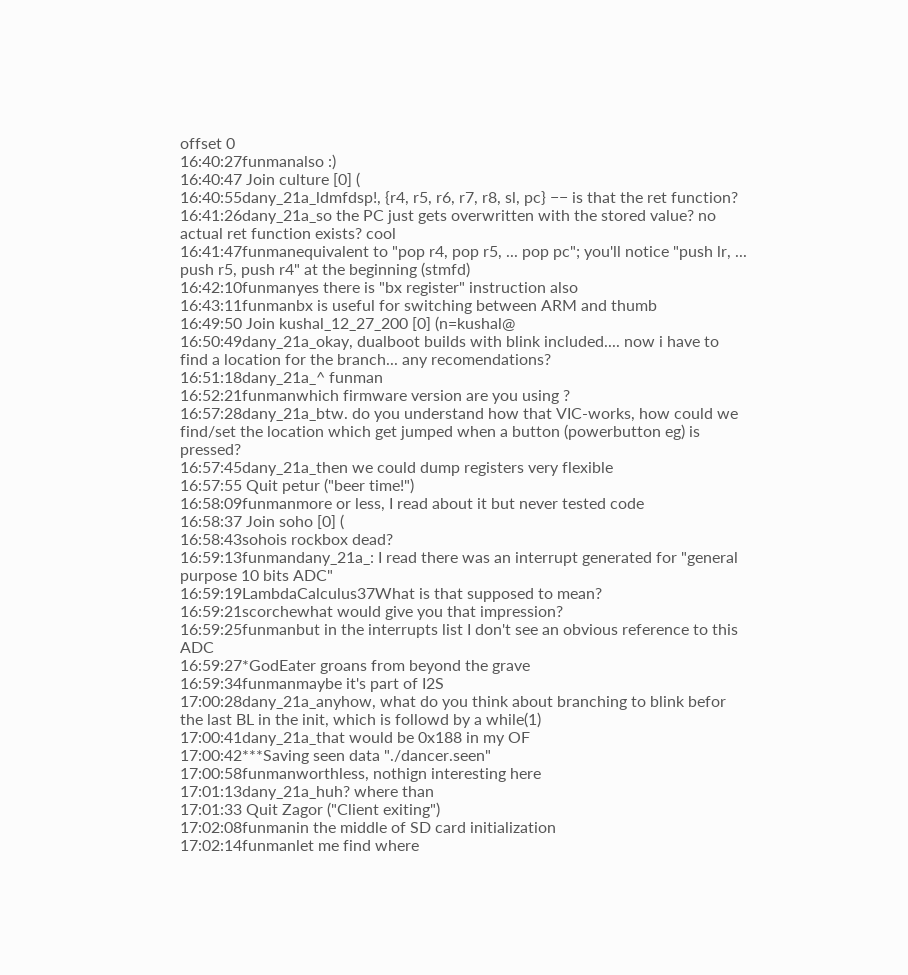offset 0
16:40:27funmanalso :)
16:40:47 Join culture [0] (
16:40:55dany_21a_ldmfdsp!, {r4, r5, r6, r7, r8, sl, pc} −− is that the ret function?
16:41:26dany_21a_so the PC just gets overwritten with the stored value? no actual ret function exists? cool
16:41:47funmanequivalent to "pop r4, pop r5, ... pop pc"; you'll notice "push lr, ... push r5, push r4" at the beginning (stmfd)
16:42:10funmanyes there is "bx register" instruction also
16:43:11funmanbx is useful for switching between ARM and thumb
16:49:50 Join kushal_12_27_200 [0] (n=kushal@
16:50:49dany_21a_okay, dualboot builds with blink included.... now i have to find a location for the branch... any recomendations?
16:51:18dany_21a_^ funman
16:52:21funmanwhich firmware version are you using ?
16:57:28dany_21a_btw. do you understand how that VIC-works, how could we find/set the location which get jumped when a button (powerbutton eg) is pressed?
16:57:45dany_21a_then we could dump registers very flexible
16:57:55 Quit petur ("beer time!")
16:58:09funmanmore or less, I read about it but never tested code
16:58:37 Join soho [0] (
16:58:43sohois rockbox dead?
16:59:13funmandany_21a_: I read there was an interrupt generated for "general purpose 10 bits ADC"
16:59:19LambdaCalculus37What is that supposed to mean?
16:59:21scorchewhat would give you that impression?
16:59:25funmanbut in the interrupts list I don't see an obvious reference to this ADC
16:59:27*GodEater groans from beyond the grave
16:59:34funmanmaybe it's part of I2S
17:00:28dany_21a_anyhow, what do you think about branching to blink befor the last BL in the init, which is followd by a while(1)
17:00:41dany_21a_that would be 0x188 in my OF
17:00:42***Saving seen data "./dancer.seen"
17:00:58funmanworthless, nothign interesting here
17:01:13dany_21a_huh? where than
17:01:33 Quit Zagor ("Client exiting")
17:02:08funmanin the middle of SD card initialization
17:02:14funmanlet me find where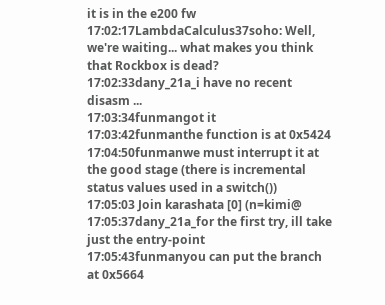it is in the e200 fw
17:02:17LambdaCalculus37soho: Well, we're waiting... what makes you think that Rockbox is dead?
17:02:33dany_21a_i have no recent disasm ...
17:03:34funmangot it
17:03:42funmanthe function is at 0x5424
17:04:50funmanwe must interrupt it at the good stage (there is incremental status values used in a switch())
17:05:03 Join karashata [0] (n=kimi@
17:05:37dany_21a_for the first try, ill take just the entry-point
17:05:43funmanyou can put the branch at 0x5664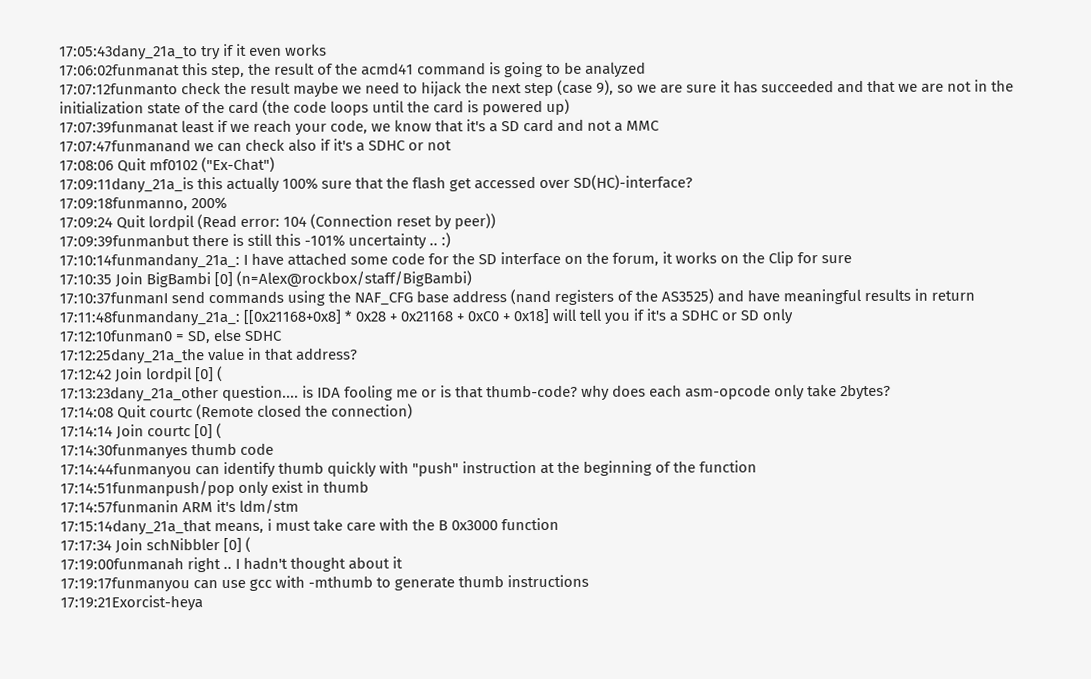17:05:43dany_21a_to try if it even works
17:06:02funmanat this step, the result of the acmd41 command is going to be analyzed
17:07:12funmanto check the result maybe we need to hijack the next step (case 9), so we are sure it has succeeded and that we are not in the initialization state of the card (the code loops until the card is powered up)
17:07:39funmanat least if we reach your code, we know that it's a SD card and not a MMC
17:07:47funmanand we can check also if it's a SDHC or not
17:08:06 Quit mf0102 ("Ex-Chat")
17:09:11dany_21a_is this actually 100% sure that the flash get accessed over SD(HC)-interface?
17:09:18funmanno, 200%
17:09:24 Quit lordpil (Read error: 104 (Connection reset by peer))
17:09:39funmanbut there is still this -101% uncertainty .. :)
17:10:14funmandany_21a_: I have attached some code for the SD interface on the forum, it works on the Clip for sure
17:10:35 Join BigBambi [0] (n=Alex@rockbox/staff/BigBambi)
17:10:37funmanI send commands using the NAF_CFG base address (nand registers of the AS3525) and have meaningful results in return
17:11:48funmandany_21a_: [[0x21168+0x8] * 0x28 + 0x21168 + 0xC0 + 0x18] will tell you if it's a SDHC or SD only
17:12:10funman0 = SD, else SDHC
17:12:25dany_21a_the value in that address?
17:12:42 Join lordpil [0] (
17:13:23dany_21a_other question.... is IDA fooling me or is that thumb-code? why does each asm-opcode only take 2bytes?
17:14:08 Quit courtc (Remote closed the connection)
17:14:14 Join courtc [0] (
17:14:30funmanyes thumb code
17:14:44funmanyou can identify thumb quickly with "push" instruction at the beginning of the function
17:14:51funmanpush/pop only exist in thumb
17:14:57funmanin ARM it's ldm/stm
17:15:14dany_21a_that means, i must take care with the B 0x3000 function
17:17:34 Join schNibbler [0] (
17:19:00funmanah right .. I hadn't thought about it
17:19:17funmanyou can use gcc with -mthumb to generate thumb instructions
17:19:21Exorcist-heya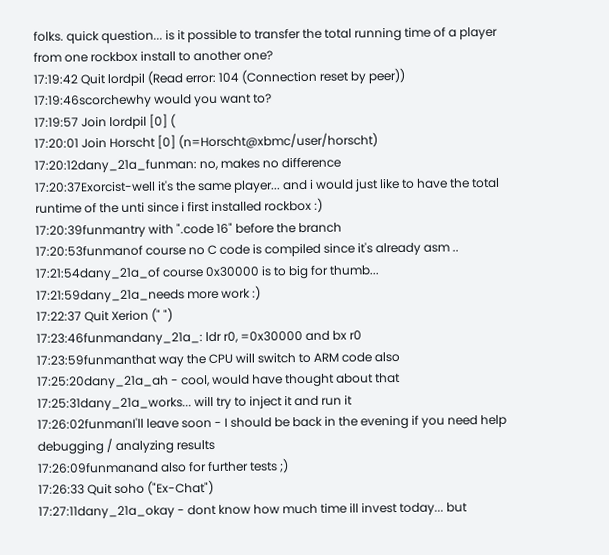folks. quick question... is it possible to transfer the total running time of a player from one rockbox install to another one?
17:19:42 Quit lordpil (Read error: 104 (Connection reset by peer))
17:19:46scorchewhy would you want to?
17:19:57 Join lordpil [0] (
17:20:01 Join Horscht [0] (n=Horscht@xbmc/user/horscht)
17:20:12dany_21a_funman: no, makes no difference
17:20:37Exorcist-well it's the same player... and i would just like to have the total runtime of the unti since i first installed rockbox :)
17:20:39funmantry with ".code 16" before the branch
17:20:53funmanof course no C code is compiled since it's already asm ..
17:21:54dany_21a_of course 0x30000 is to big for thumb...
17:21:59dany_21a_needs more work :)
17:22:37 Quit Xerion (" ")
17:23:46funmandany_21a_: ldr r0, =0x30000 and bx r0
17:23:59funmanthat way the CPU will switch to ARM code also
17:25:20dany_21a_ah - cool, would have thought about that
17:25:31dany_21a_works... will try to inject it and run it
17:26:02funmanI'll leave soon - I should be back in the evening if you need help debugging / analyzing results
17:26:09funmanand also for further tests ;)
17:26:33 Quit soho ("Ex-Chat")
17:27:11dany_21a_okay - dont know how much time ill invest today... but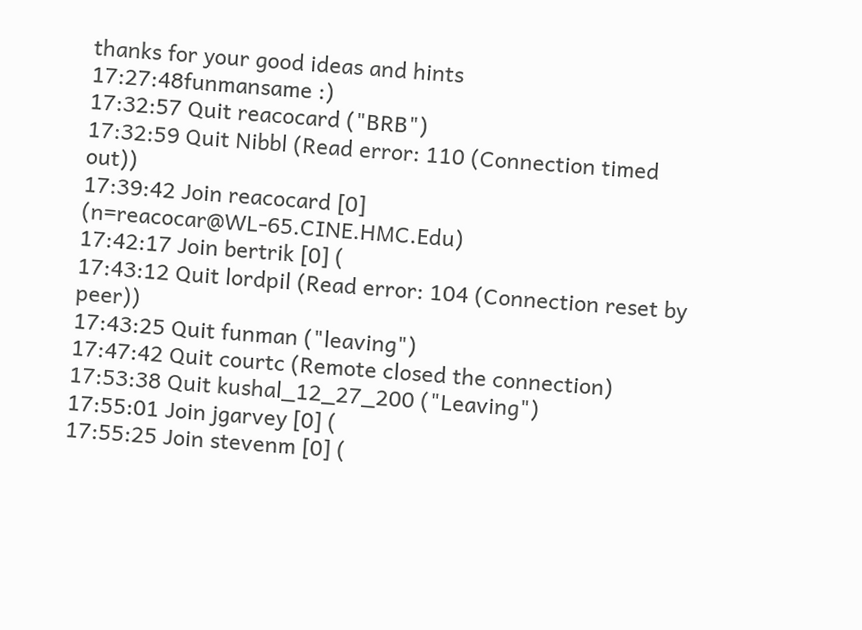thanks for your good ideas and hints
17:27:48funmansame :)
17:32:57 Quit reacocard ("BRB")
17:32:59 Quit Nibbl (Read error: 110 (Connection timed out))
17:39:42 Join reacocard [0] (n=reacocar@WL-65.CINE.HMC.Edu)
17:42:17 Join bertrik [0] (
17:43:12 Quit lordpil (Read error: 104 (Connection reset by peer))
17:43:25 Quit funman ("leaving")
17:47:42 Quit courtc (Remote closed the connection)
17:53:38 Quit kushal_12_27_200 ("Leaving")
17:55:01 Join jgarvey [0] (
17:55:25 Join stevenm [0] (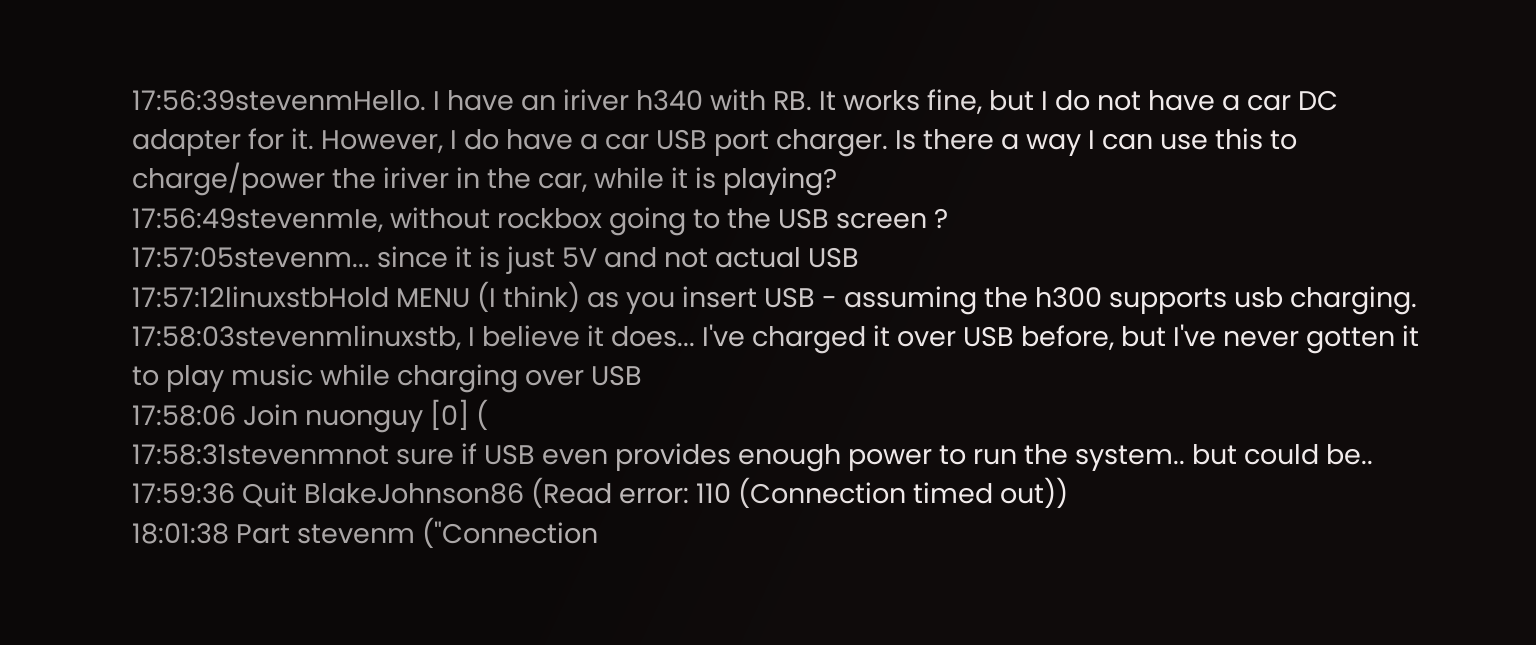17:56:39stevenmHello. I have an iriver h340 with RB. It works fine, but I do not have a car DC adapter for it. However, I do have a car USB port charger. Is there a way I can use this to charge/power the iriver in the car, while it is playing?
17:56:49stevenmIe, without rockbox going to the USB screen ?
17:57:05stevenm... since it is just 5V and not actual USB
17:57:12linuxstbHold MENU (I think) as you insert USB - assuming the h300 supports usb charging.
17:58:03stevenmlinuxstb, I believe it does... I've charged it over USB before, but I've never gotten it to play music while charging over USB
17:58:06 Join nuonguy [0] (
17:58:31stevenmnot sure if USB even provides enough power to run the system.. but could be..
17:59:36 Quit BlakeJohnson86 (Read error: 110 (Connection timed out))
18:01:38 Part stevenm ("Connection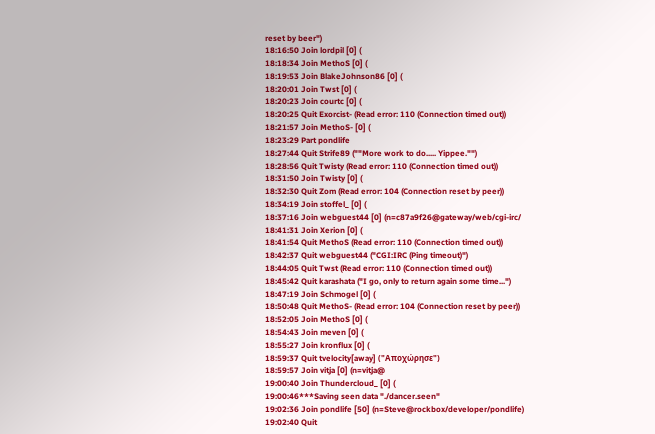reset by beer")
18:16:50 Join lordpil [0] (
18:18:34 Join MethoS [0] (
18:19:53 Join BlakeJohnson86 [0] (
18:20:01 Join Twst [0] (
18:20:23 Join courtc [0] (
18:20:25 Quit Exorcist- (Read error: 110 (Connection timed out))
18:21:57 Join MethoS- [0] (
18:23:29 Part pondlife
18:27:44 Quit Strife89 (""More work to do..... Yippee."")
18:28:56 Quit Twisty (Read error: 110 (Connection timed out))
18:31:50 Join Twisty [0] (
18:32:30 Quit Zom (Read error: 104 (Connection reset by peer))
18:34:19 Join stoffel_ [0] (
18:37:16 Join webguest44 [0] (n=c87a9f26@gateway/web/cgi-irc/
18:41:31 Join Xerion [0] (
18:41:54 Quit MethoS (Read error: 110 (Connection timed out))
18:42:37 Quit webguest44 ("CGI:IRC (Ping timeout)")
18:44:05 Quit Twst (Read error: 110 (Connection timed out))
18:45:42 Quit karashata ("I go, only to return again some time...")
18:47:19 Join Schmogel [0] (
18:50:48 Quit MethoS- (Read error: 104 (Connection reset by peer))
18:52:05 Join MethoS [0] (
18:54:43 Join meven [0] (
18:55:27 Join kronflux [0] (
18:59:37 Quit tvelocity[away] ("Αποχώρησε")
18:59:57 Join vitja [0] (n=vitja@
19:00:40 Join Thundercloud_ [0] (
19:00:46***Saving seen data "./dancer.seen"
19:02:36 Join pondlife [50] (n=Steve@rockbox/developer/pondlife)
19:02:40 Quit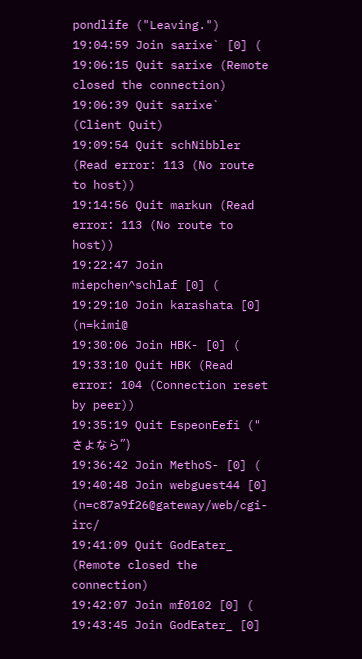pondlife ("Leaving.")
19:04:59 Join sarixe` [0] (
19:06:15 Quit sarixe (Remote closed the connection)
19:06:39 Quit sarixe` (Client Quit)
19:09:54 Quit schNibbler (Read error: 113 (No route to host))
19:14:56 Quit markun (Read error: 113 (No route to host))
19:22:47 Join miepchen^schlaf [0] (
19:29:10 Join karashata [0] (n=kimi@
19:30:06 Join HBK- [0] (
19:33:10 Quit HBK (Read error: 104 (Connection reset by peer))
19:35:19 Quit EspeonEefi ("さよなら")
19:36:42 Join MethoS- [0] (
19:40:48 Join webguest44 [0] (n=c87a9f26@gateway/web/cgi-irc/
19:41:09 Quit GodEater_ (Remote closed the connection)
19:42:07 Join mf0102 [0] (
19:43:45 Join GodEater_ [0]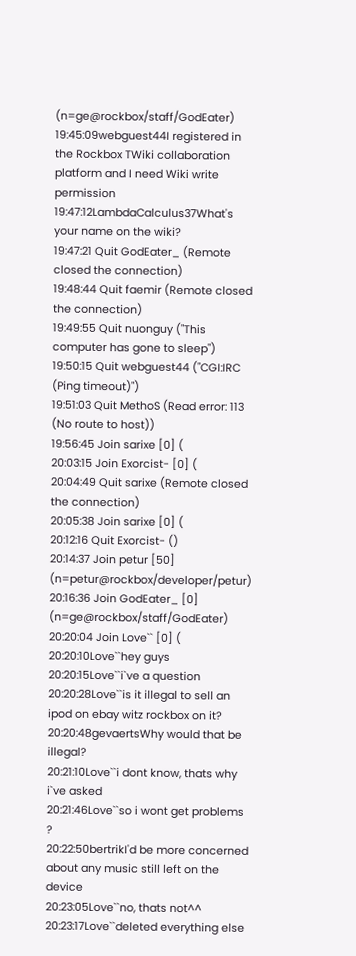(n=ge@rockbox/staff/GodEater)
19:45:09webguest44I registered in the Rockbox TWiki collaboration platform and I need Wiki write permission
19:47:12LambdaCalculus37What's your name on the wiki?
19:47:21 Quit GodEater_ (Remote closed the connection)
19:48:44 Quit faemir (Remote closed the connection)
19:49:55 Quit nuonguy ("This computer has gone to sleep")
19:50:15 Quit webguest44 ("CGI:IRC (Ping timeout)")
19:51:03 Quit MethoS (Read error: 113 (No route to host))
19:56:45 Join sarixe [0] (
20:03:15 Join Exorcist- [0] (
20:04:49 Quit sarixe (Remote closed the connection)
20:05:38 Join sarixe [0] (
20:12:16 Quit Exorcist- ()
20:14:37 Join petur [50] (n=petur@rockbox/developer/petur)
20:16:36 Join GodEater_ [0] (n=ge@rockbox/staff/GodEater)
20:20:04 Join Love`` [0] (
20:20:10Love``hey guys
20:20:15Love``i`ve a question
20:20:28Love``is it illegal to sell an ipod on ebay witz rockbox on it?
20:20:48gevaertsWhy would that be illegal?
20:21:10Love``i dont know, thats why i`ve asked
20:21:46Love``so i wont get problems ?
20:22:50bertrikI'd be more concerned about any music still left on the device
20:23:05Love``no, thats not^^
20:23:17Love``deleted everything else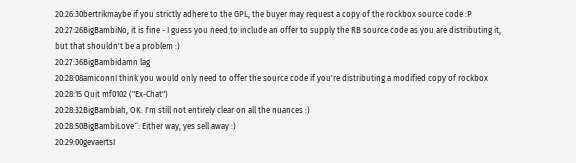20:26:30bertrikmaybe if you strictly adhere to the GPL, the buyer may request a copy of the rockbox source code :P
20:27:26BigBambiNo, it is fine - I guess you need to include an offer to supply the RB source code as you are distributing it, but that shouldn't be a problem :)
20:27:36BigBambidamn lag
20:28:08amiconnI think you would only need to offer the source code if you're distributing a modified copy of rockbox
20:28:15 Quit mf0102 ("Ex-Chat")
20:28:32BigBambiah, OK. I'm still not entirely clear on all the nuances :)
20:28:50BigBambiLove``: Either way, yes sell away :)
20:29:00gevaertsI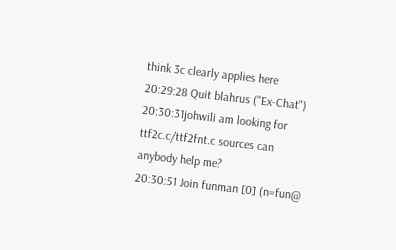think 3c clearly applies here
20:29:28 Quit blahrus ("Ex-Chat")
20:30:31johwili am looking for ttf2c.c/ttf2fnt.c sources can anybody help me?
20:30:51 Join funman [0] (n=fun@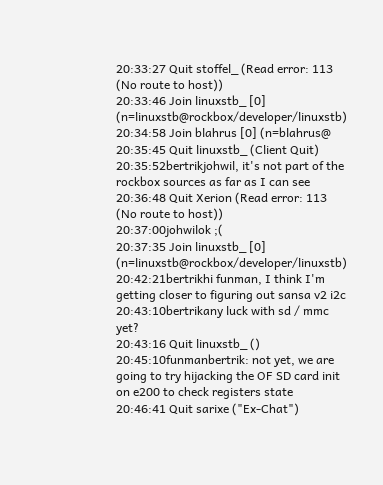20:33:27 Quit stoffel_ (Read error: 113 (No route to host))
20:33:46 Join linuxstb_ [0] (n=linuxstb@rockbox/developer/linuxstb)
20:34:58 Join blahrus [0] (n=blahrus@
20:35:45 Quit linuxstb_ (Client Quit)
20:35:52bertrikjohwil, it's not part of the rockbox sources as far as I can see
20:36:48 Quit Xerion (Read error: 113 (No route to host))
20:37:00johwilok ;(
20:37:35 Join linuxstb_ [0] (n=linuxstb@rockbox/developer/linuxstb)
20:42:21bertrikhi funman, I think I'm getting closer to figuring out sansa v2 i2c
20:43:10bertrikany luck with sd / mmc yet?
20:43:16 Quit linuxstb_ ()
20:45:10funmanbertrik: not yet, we are going to try hijacking the OF SD card init on e200 to check registers state
20:46:41 Quit sarixe ("Ex-Chat")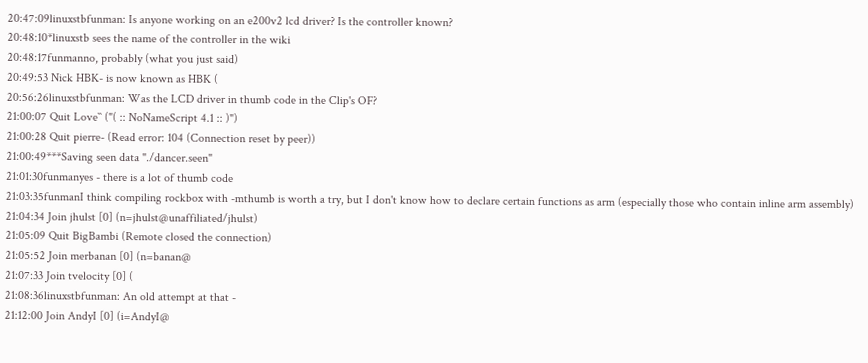20:47:09linuxstbfunman: Is anyone working on an e200v2 lcd driver? Is the controller known?
20:48:10*linuxstb sees the name of the controller in the wiki
20:48:17funmanno, probably (what you just said)
20:49:53 Nick HBK- is now known as HBK (
20:56:26linuxstbfunman: Was the LCD driver in thumb code in the Clip's OF?
21:00:07 Quit Love`` ("( :: NoNameScript 4.1 :: )")
21:00:28 Quit pierre- (Read error: 104 (Connection reset by peer))
21:00:49***Saving seen data "./dancer.seen"
21:01:30funmanyes - there is a lot of thumb code
21:03:35funmanI think compiling rockbox with -mthumb is worth a try, but I don't know how to declare certain functions as arm (especially those who contain inline arm assembly)
21:04:34 Join jhulst [0] (n=jhulst@unaffiliated/jhulst)
21:05:09 Quit BigBambi (Remote closed the connection)
21:05:52 Join merbanan [0] (n=banan@
21:07:33 Join tvelocity [0] (
21:08:36linuxstbfunman: An old attempt at that -
21:12:00 Join AndyI [0] (i=AndyI@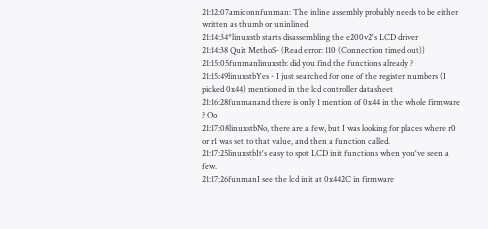21:12:07amiconnfunman: The inline assembly probably needs to be either written as thumb or uninlined
21:14:34*linuxstb starts disassembling the e200v2's LCD driver
21:14:38 Quit MethoS- (Read error: 110 (Connection timed out))
21:15:05funmanlinuxstb: did you find the functions already ?
21:15:49linuxstbYes - I just searched for one of the register numbers (I picked 0x44) mentioned in the lcd controller datasheet
21:16:28funmanand there is only 1 mention of 0x44 in the whole firmware ? Oo
21:17:08linuxstbNo, there are a few, but I was looking for places where r0 or r1 was set to that value, and then a function called.
21:17:25linuxstbIt's easy to spot LCD init functions when you've seen a few.
21:17:26funmanI see the lcd init at 0x442C in firmware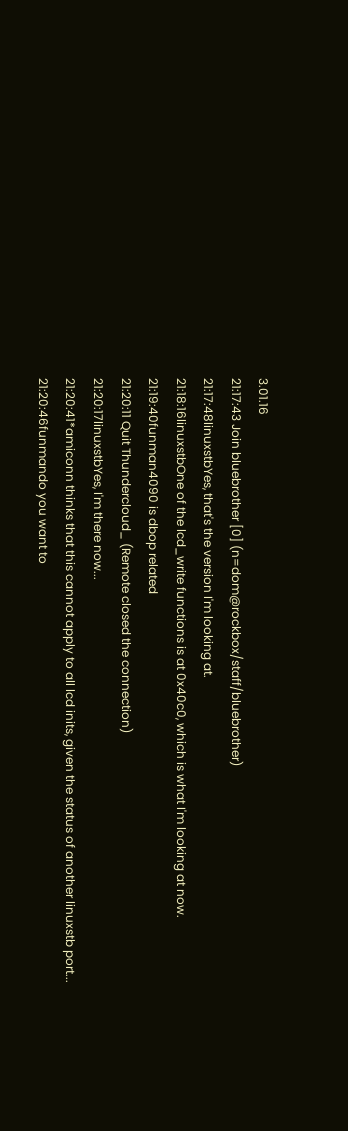3.01.16
21:17:43 Join bluebrother [0] (n=dom@rockbox/staff/bluebrother)
21:17:48linuxstbYes, that's the version I'm looking at.
21:18:16linuxstbOne of the lcd_write functions is at 0x40c0, which is what I'm looking at now.
21:19:40funman4090 is dbop related
21:20:11 Quit Thundercloud_ (Remote closed the connection)
21:20:17linuxstbYes, I'm there now...
21:20:41*amiconn thinks that this cannot apply to all lcd inits, given the status of another linuxstb port...
21:20:46funmando you want to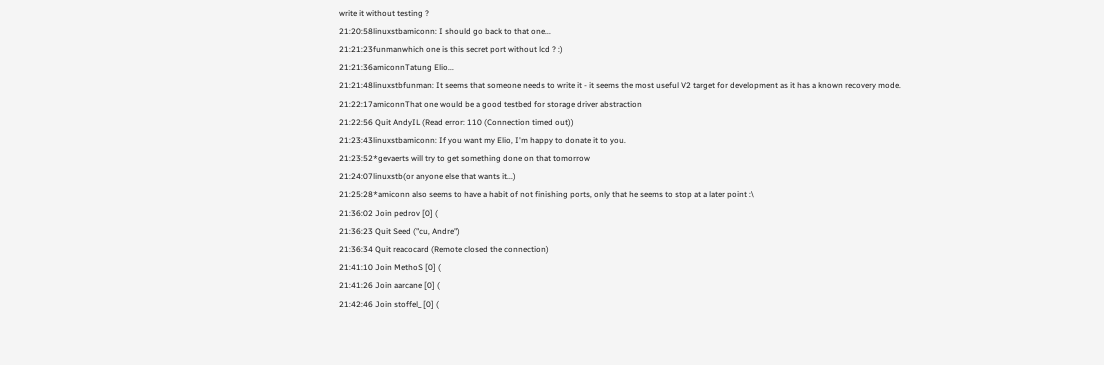write it without testing ?
21:20:58linuxstbamiconn: I should go back to that one...
21:21:23funmanwhich one is this secret port without lcd ? :)
21:21:36amiconnTatung Elio...
21:21:48linuxstbfunman: It seems that someone needs to write it - it seems the most useful V2 target for development as it has a known recovery mode.
21:22:17amiconnThat one would be a good testbed for storage driver abstraction
21:22:56 Quit AndyIL (Read error: 110 (Connection timed out))
21:23:43linuxstbamiconn: If you want my Elio, I'm happy to donate it to you.
21:23:52*gevaerts will try to get something done on that tomorrow
21:24:07linuxstb(or anyone else that wants it...)
21:25:28*amiconn also seems to have a habit of not finishing ports, only that he seems to stop at a later point :\
21:36:02 Join pedrov [0] (
21:36:23 Quit Seed ("cu, Andre")
21:36:34 Quit reacocard (Remote closed the connection)
21:41:10 Join MethoS [0] (
21:41:26 Join aarcane [0] (
21:42:46 Join stoffel_ [0] (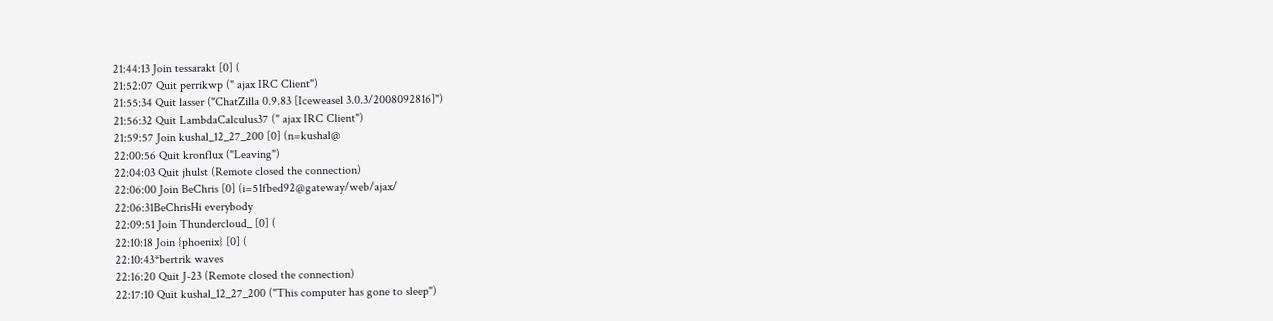21:44:13 Join tessarakt [0] (
21:52:07 Quit perrikwp (" ajax IRC Client")
21:55:34 Quit lasser ("ChatZilla 0.9.83 [Iceweasel 3.0.3/2008092816]")
21:56:32 Quit LambdaCalculus37 (" ajax IRC Client")
21:59:57 Join kushal_12_27_200 [0] (n=kushal@
22:00:56 Quit kronflux ("Leaving")
22:04:03 Quit jhulst (Remote closed the connection)
22:06:00 Join BeChris [0] (i=51fbed92@gateway/web/ajax/
22:06:31BeChrisHi everybody
22:09:51 Join Thundercloud_ [0] (
22:10:18 Join {phoenix} [0] (
22:10:43*bertrik waves
22:16:20 Quit J-23 (Remote closed the connection)
22:17:10 Quit kushal_12_27_200 ("This computer has gone to sleep")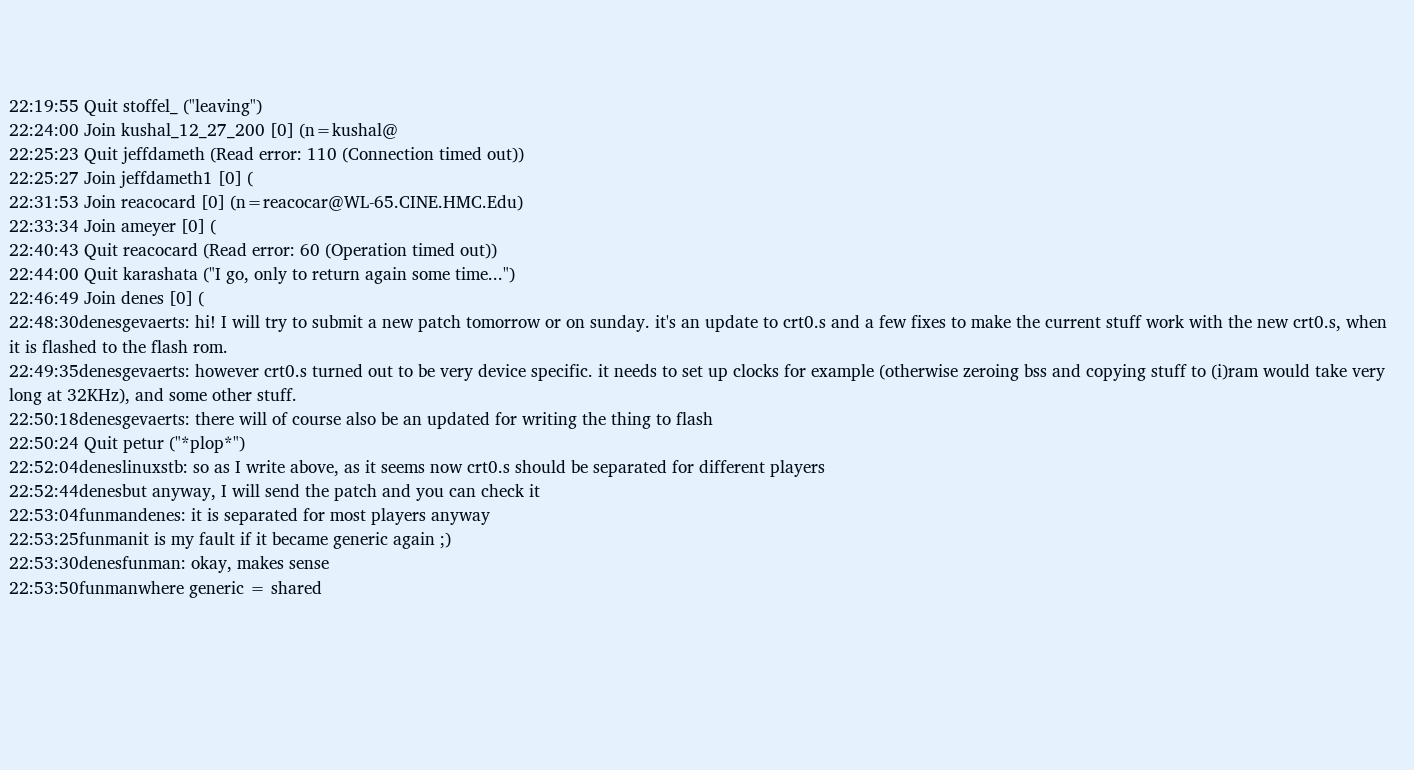22:19:55 Quit stoffel_ ("leaving")
22:24:00 Join kushal_12_27_200 [0] (n=kushal@
22:25:23 Quit jeffdameth (Read error: 110 (Connection timed out))
22:25:27 Join jeffdameth1 [0] (
22:31:53 Join reacocard [0] (n=reacocar@WL-65.CINE.HMC.Edu)
22:33:34 Join ameyer [0] (
22:40:43 Quit reacocard (Read error: 60 (Operation timed out))
22:44:00 Quit karashata ("I go, only to return again some time...")
22:46:49 Join denes [0] (
22:48:30denesgevaerts: hi! I will try to submit a new patch tomorrow or on sunday. it's an update to crt0.s and a few fixes to make the current stuff work with the new crt0.s, when it is flashed to the flash rom.
22:49:35denesgevaerts: however crt0.s turned out to be very device specific. it needs to set up clocks for example (otherwise zeroing bss and copying stuff to (i)ram would take very long at 32KHz), and some other stuff.
22:50:18denesgevaerts: there will of course also be an updated for writing the thing to flash
22:50:24 Quit petur ("*plop*")
22:52:04deneslinuxstb: so as I write above, as it seems now crt0.s should be separated for different players
22:52:44denesbut anyway, I will send the patch and you can check it
22:53:04funmandenes: it is separated for most players anyway
22:53:25funmanit is my fault if it became generic again ;)
22:53:30denesfunman: okay, makes sense
22:53:50funmanwhere generic = shared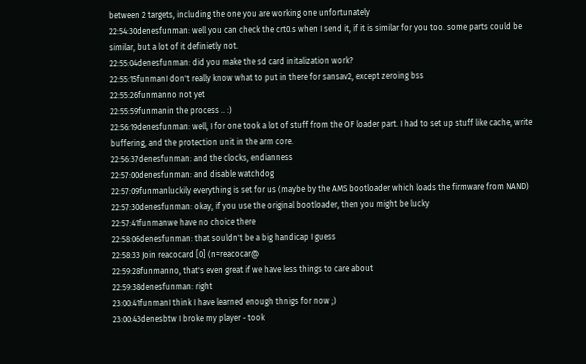between 2 targets, including the one you are working one unfortunately
22:54:30denesfunman: well you can check the crt0.s when I send it, if it is similar for you too. some parts could be similar, but a lot of it definietly not.
22:55:04denesfunman: did you make the sd card initalization work?
22:55:15funmanI don't really know what to put in there for sansav2, except zeroing bss
22:55:26funmanno not yet
22:55:59funmanin the process .. :)
22:56:19denesfunman: well, I for one took a lot of stuff from the OF loader part. I had to set up stuff like cache, write buffering, and the protection unit in the arm core.
22:56:37denesfunman: and the clocks, endianness
22:57:00denesfunman: and disable watchdog
22:57:09funmanluckily everything is set for us (maybe by the AMS bootloader which loads the firmware from NAND)
22:57:30denesfunman: okay, if you use the original bootloader, then you might be lucky
22:57:41funmanwe have no choice there
22:58:06denesfunman: that souldn't be a big handicap I guess
22:58:33 Join reacocard [0] (n=reacocar@
22:59:28funmanno, that's even great if we have less things to care about
22:59:38denesfunman: right
23:00:41funmanI think I have learned enough thnigs for now ;)
23:00:43denesbtw I broke my player - took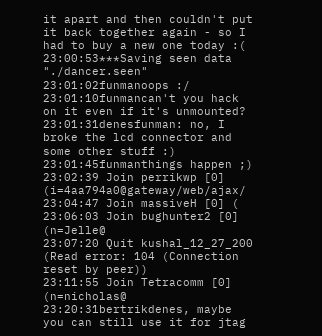it apart and then couldn't put it back together again - so I had to buy a new one today :(
23:00:53***Saving seen data "./dancer.seen"
23:01:02funmanoops :/
23:01:10funmancan't you hack on it even if it's unmounted?
23:01:31denesfunman: no, I broke the lcd connector and some other stuff :)
23:01:45funmanthings happen ;)
23:02:39 Join perrikwp [0] (i=4aa794a0@gateway/web/ajax/
23:04:47 Join massiveH [0] (
23:06:03 Join bughunter2 [0] (n=Jelle@
23:07:20 Quit kushal_12_27_200 (Read error: 104 (Connection reset by peer))
23:11:55 Join Tetracomm [0] (n=nicholas@
23:20:31bertrikdenes, maybe you can still use it for jtag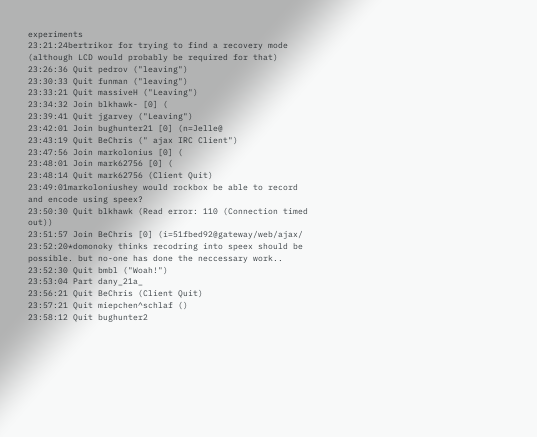experiments
23:21:24bertrikor for trying to find a recovery mode (although LCD would probably be required for that)
23:26:36 Quit pedrov ("leaving")
23:30:33 Quit funman ("leaving")
23:33:21 Quit massiveH ("Leaving")
23:34:32 Join blkhawk- [0] (
23:39:41 Quit jgarvey ("Leaving")
23:42:01 Join bughunter21 [0] (n=Jelle@
23:43:19 Quit BeChris (" ajax IRC Client")
23:47:56 Join markolonius [0] (
23:48:01 Join mark62756 [0] (
23:48:14 Quit mark62756 (Client Quit)
23:49:01markoloniushey would rockbox be able to record and encode using speex?
23:50:30 Quit blkhawk (Read error: 110 (Connection timed out))
23:51:57 Join BeChris [0] (i=51fbed92@gateway/web/ajax/
23:52:20*domonoky thinks recodring into speex should be possible. but no-one has done the neccessary work..
23:52:30 Quit bmbl ("Woah!")
23:53:04 Part dany_21a_
23:56:21 Quit BeChris (Client Quit)
23:57:21 Quit miepchen^schlaf ()
23:58:12 Quit bughunter2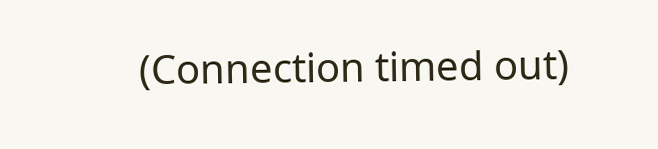(Connection timed out)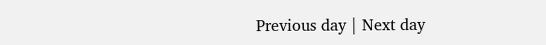Previous day | Next day